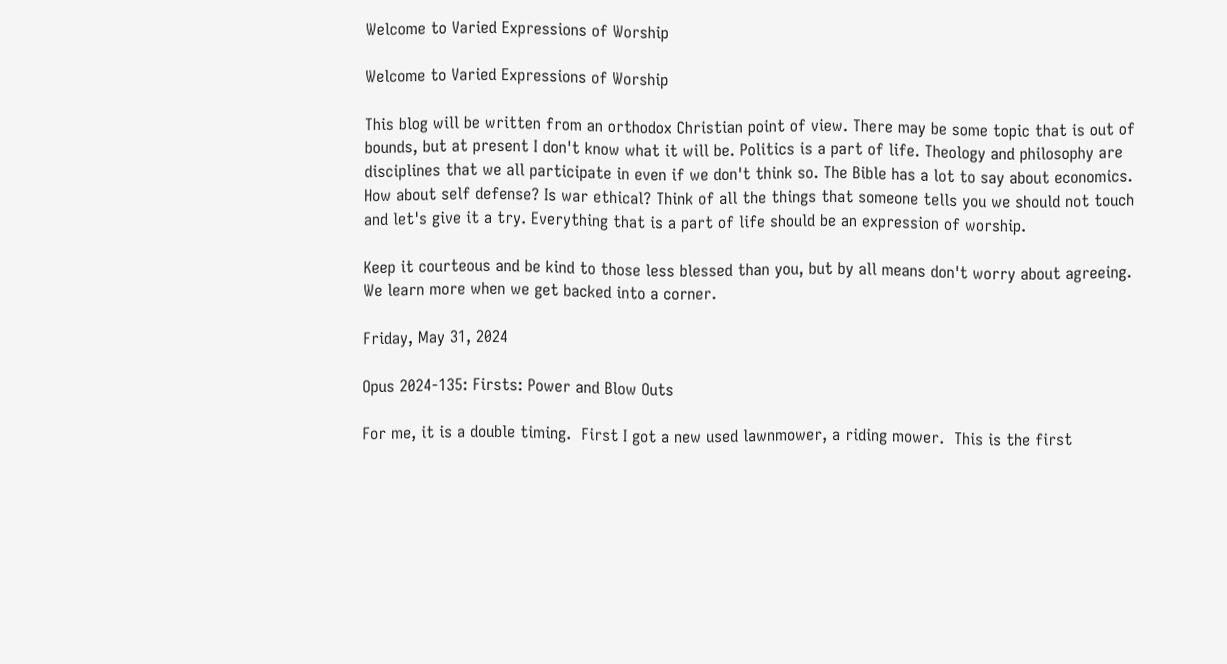Welcome to Varied Expressions of Worship

Welcome to Varied Expressions of Worship

This blog will be written from an orthodox Christian point of view. There may be some topic that is out of bounds, but at present I don't know what it will be. Politics is a part of life. Theology and philosophy are disciplines that we all participate in even if we don't think so. The Bible has a lot to say about economics. How about self defense? Is war ethical? Think of all the things that someone tells you we should not touch and let's give it a try. Everything that is a part of life should be an expression of worship.

Keep it courteous and be kind to those less blessed than you, but by all means don't worry about agreeing. We learn more when we get backed into a corner.

Friday, May 31, 2024

Opus 2024-135: Firsts: Power and Blow Outs

For me, it is a double timing.  First I got a new used lawnmower, a riding mower.  This is the first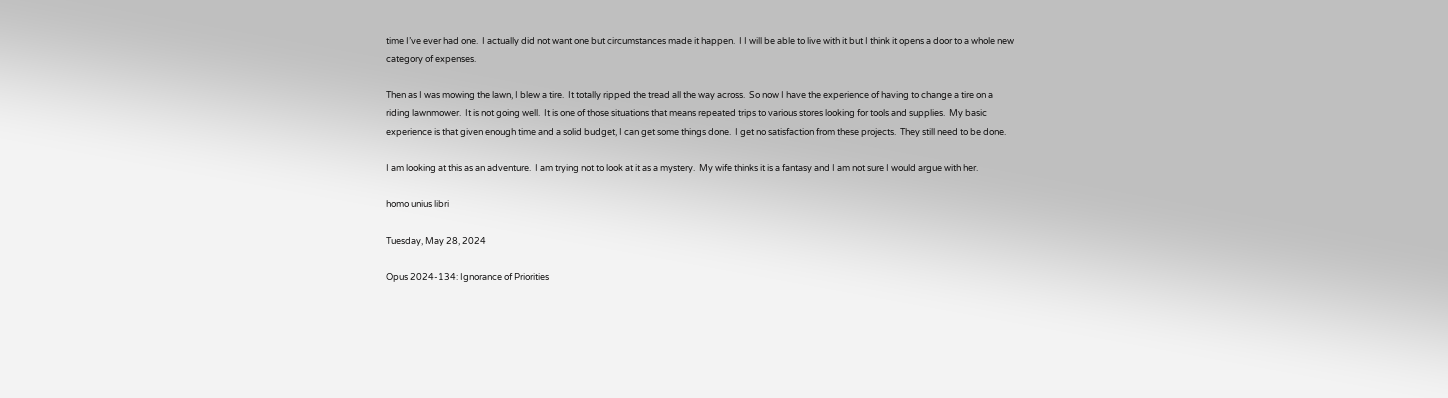time I’ve ever had one.  I actually did not want one but circumstances made it happen.  I I will be able to live with it but I think it opens a door to a whole new category of expenses.

Then as I was mowing the lawn, I blew a tire.  It totally ripped the tread all the way across.  So now I have the experience of having to change a tire on a riding lawnmower.  It is not going well.  It is one of those situations that means repeated trips to various stores looking for tools and supplies.  My basic experience is that given enough time and a solid budget, I can get some things done.  I get no satisfaction from these projects.  They still need to be done.

I am looking at this as an adventure.  I am trying not to look at it as a mystery.  My wife thinks it is a fantasy and I am not sure I would argue with her.

homo unius libri

Tuesday, May 28, 2024

Opus 2024-134: Ignorance of Priorities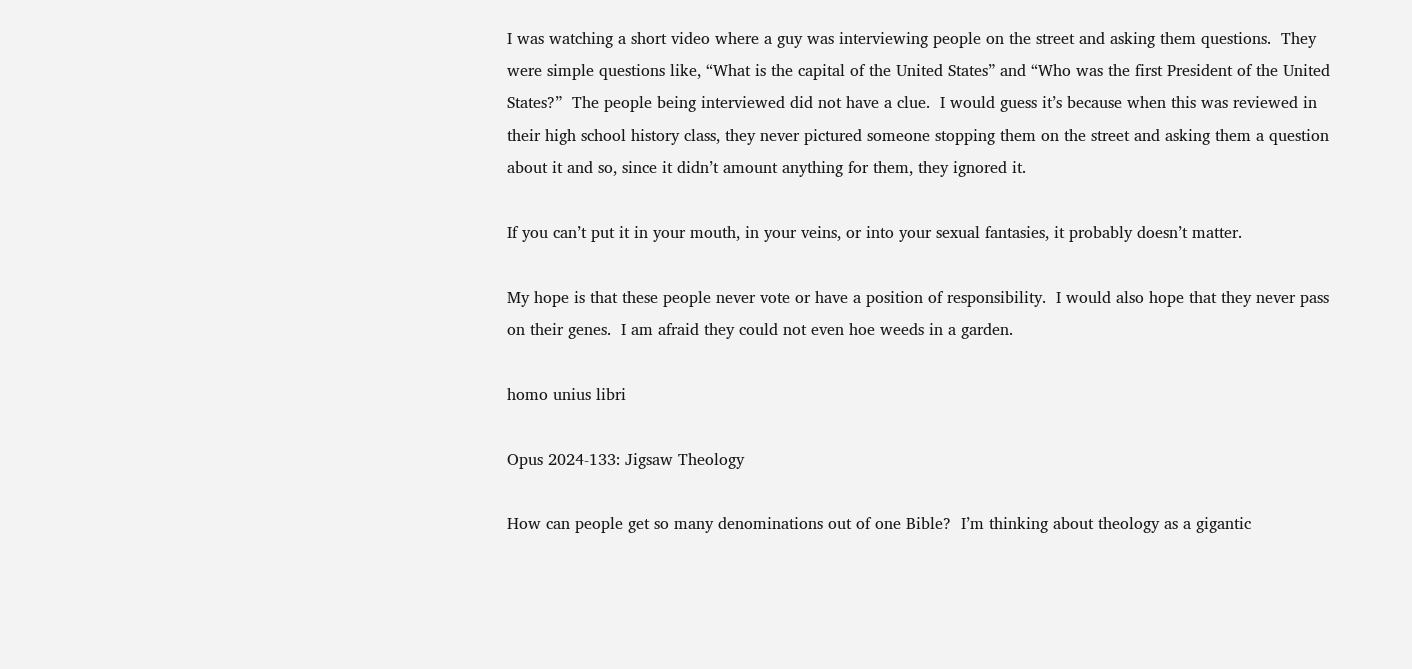I was watching a short video where a guy was interviewing people on the street and asking them questions.  They were simple questions like, “What is the capital of the United States” and “Who was the first President of the United States?”  The people being interviewed did not have a clue.  I would guess it’s because when this was reviewed in their high school history class, they never pictured someone stopping them on the street and asking them a question about it and so, since it didn’t amount anything for them, they ignored it.

If you can’t put it in your mouth, in your veins, or into your sexual fantasies, it probably doesn’t matter.

My hope is that these people never vote or have a position of responsibility.  I would also hope that they never pass on their genes.  I am afraid they could not even hoe weeds in a garden.

homo unius libri

Opus 2024-133: Jigsaw Theology

How can people get so many denominations out of one Bible?  I’m thinking about theology as a gigantic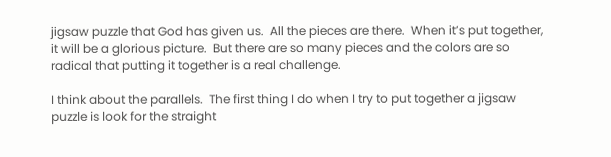jigsaw puzzle that God has given us.  All the pieces are there.  When it’s put together, it will be a glorious picture.  But there are so many pieces and the colors are so radical that putting it together is a real challenge.

I think about the parallels.  The first thing I do when I try to put together a jigsaw puzzle is look for the straight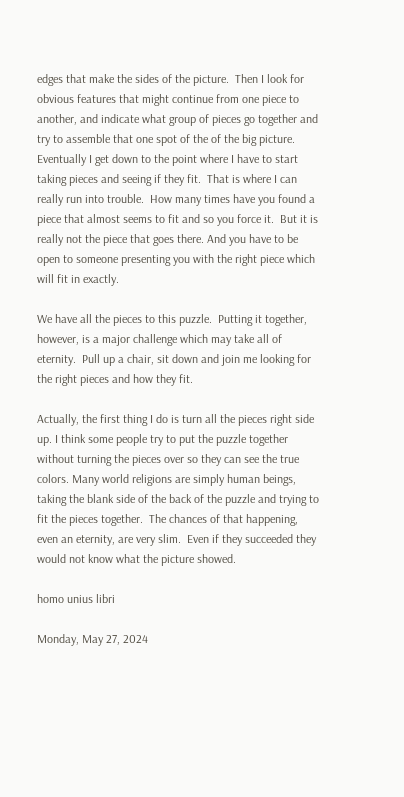edges that make the sides of the picture.  Then I look for obvious features that might continue from one piece to another, and indicate what group of pieces go together and try to assemble that one spot of the of the big picture.  Eventually I get down to the point where I have to start taking pieces and seeing if they fit.  That is where I can really run into trouble.  How many times have you found a piece that almost seems to fit and so you force it.  But it is really not the piece that goes there. And you have to be open to someone presenting you with the right piece which will fit in exactly.

We have all the pieces to this puzzle.  Putting it together, however, is a major challenge which may take all of eternity.  Pull up a chair, sit down and join me looking for the right pieces and how they fit.

Actually, the first thing I do is turn all the pieces right side up. I think some people try to put the puzzle together without turning the pieces over so they can see the true colors. Many world religions are simply human beings, taking the blank side of the back of the puzzle and trying to fit the pieces together.  The chances of that happening, even an eternity, are very slim.  Even if they succeeded they would not know what the picture showed.

homo unius libri

Monday, May 27, 2024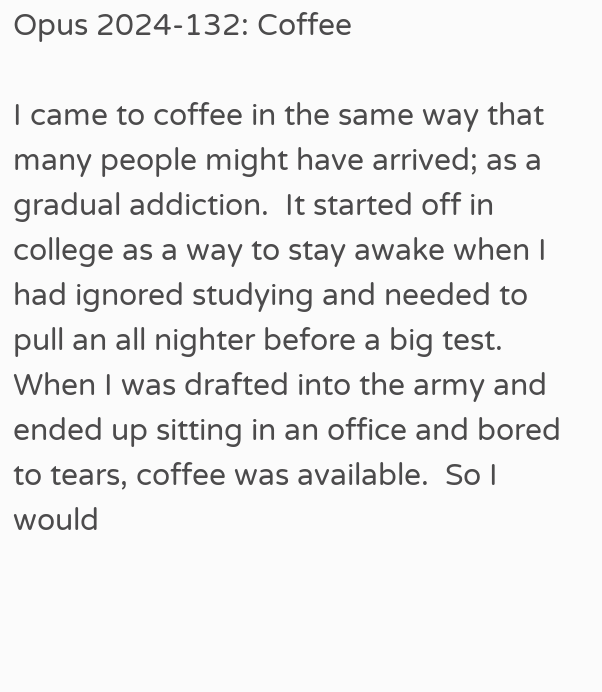Opus 2024-132: Coffee

I came to coffee in the same way that many people might have arrived; as a gradual addiction.  It started off in college as a way to stay awake when I had ignored studying and needed to pull an all nighter before a big test.  When I was drafted into the army and ended up sitting in an office and bored to tears, coffee was available.  So I would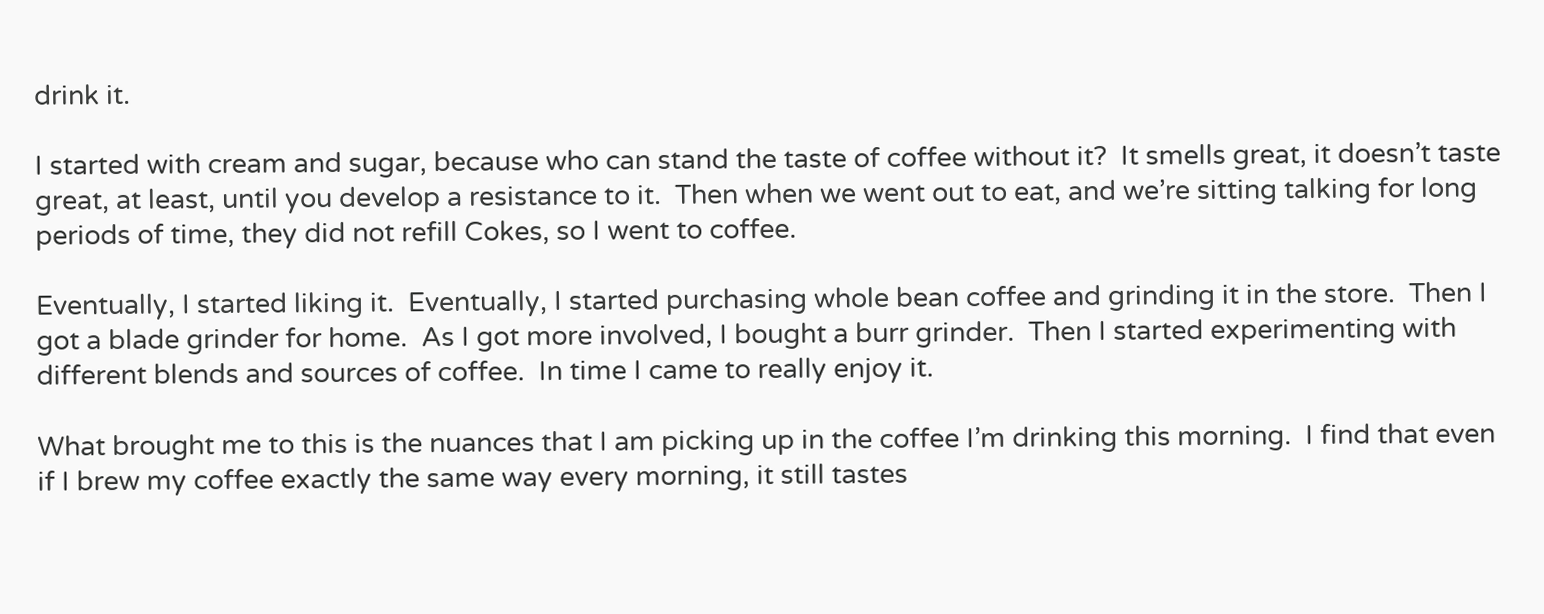drink it.

I started with cream and sugar, because who can stand the taste of coffee without it?  It smells great, it doesn’t taste great, at least, until you develop a resistance to it.  Then when we went out to eat, and we’re sitting talking for long periods of time, they did not refill Cokes, so I went to coffee.

Eventually, I started liking it.  Eventually, I started purchasing whole bean coffee and grinding it in the store.  Then I got a blade grinder for home.  As I got more involved, I bought a burr grinder.  Then I started experimenting with different blends and sources of coffee.  In time I came to really enjoy it.

What brought me to this is the nuances that I am picking up in the coffee I’m drinking this morning.  I find that even if I brew my coffee exactly the same way every morning, it still tastes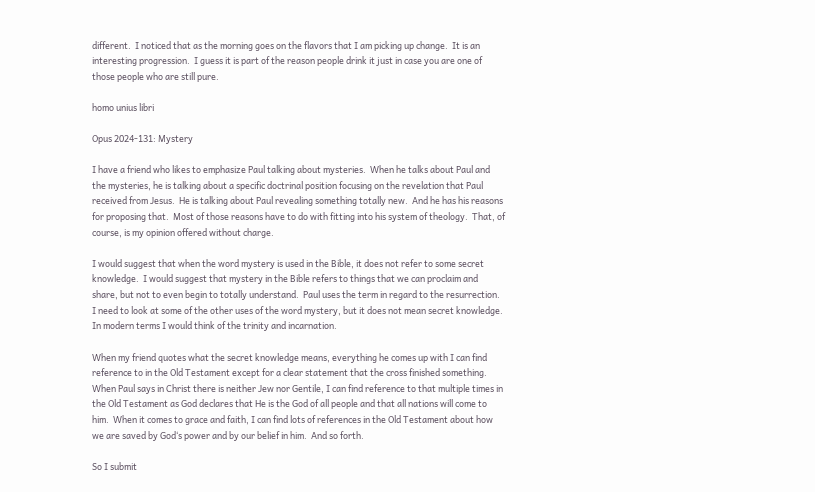different.  I noticed that as the morning goes on the flavors that I am picking up change.  It is an interesting progression.  I guess it is part of the reason people drink it just in case you are one of those people who are still pure.

homo unius libri

Opus 2024-131: Mystery

I have a friend who likes to emphasize Paul talking about mysteries.  When he talks about Paul and the mysteries, he is talking about a specific doctrinal position focusing on the revelation that Paul received from Jesus.  He is talking about Paul revealing something totally new.  And he has his reasons for proposing that.  Most of those reasons have to do with fitting into his system of theology.  That, of course, is my opinion offered without charge.

I would suggest that when the word mystery is used in the Bible, it does not refer to some secret knowledge.  I would suggest that mystery in the Bible refers to things that we can proclaim and share, but not to even begin to totally understand.  Paul uses the term in regard to the resurrection.  I need to look at some of the other uses of the word mystery, but it does not mean secret knowledge.  In modern terms I would think of the trinity and incarnation.

When my friend quotes what the secret knowledge means, everything he comes up with I can find reference to in the Old Testament except for a clear statement that the cross finished something.  When Paul says in Christ there is neither Jew nor Gentile, I can find reference to that multiple times in the Old Testament as God declares that He is the God of all people and that all nations will come to him.  When it comes to grace and faith, I can find lots of references in the Old Testament about how we are saved by God‘s power and by our belief in him.  And so forth.

So I submit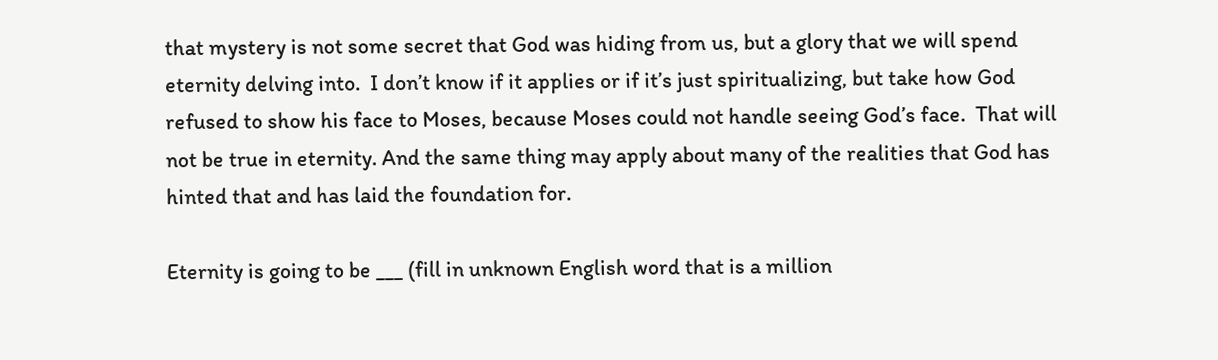that mystery is not some secret that God was hiding from us, but a glory that we will spend eternity delving into.  I don’t know if it applies or if it’s just spiritualizing, but take how God refused to show his face to Moses, because Moses could not handle seeing God’s face.  That will not be true in eternity. And the same thing may apply about many of the realities that God has hinted that and has laid the foundation for.

Eternity is going to be ___ (fill in unknown English word that is a million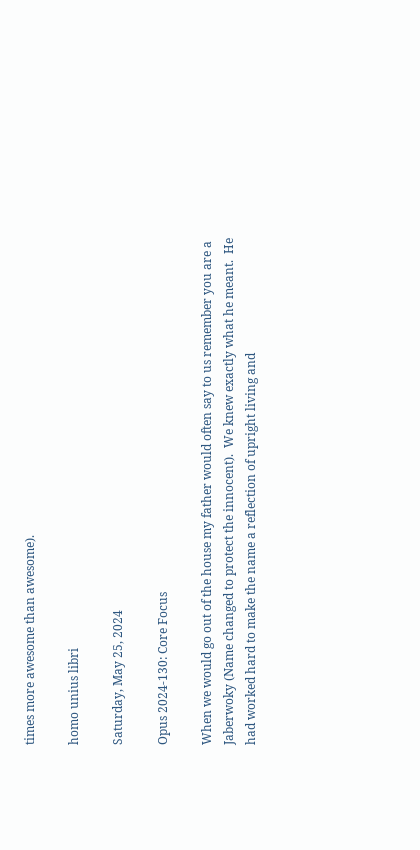times more awesome than awesome).

homo unius libri

Saturday, May 25, 2024

Opus 2024-130: Core Focus

When we would go out of the house my father would often say to us remember you are a Jaberwoky (Name changed to protect the innocent).  We knew exactly what he meant.  He had worked hard to make the name a reflection of upright living and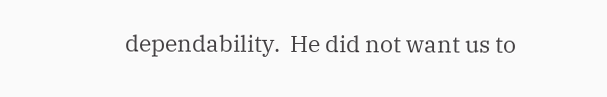dependability.  He did not want us to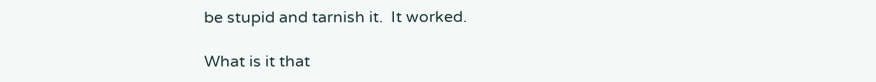be stupid and tarnish it.  It worked.

What is it that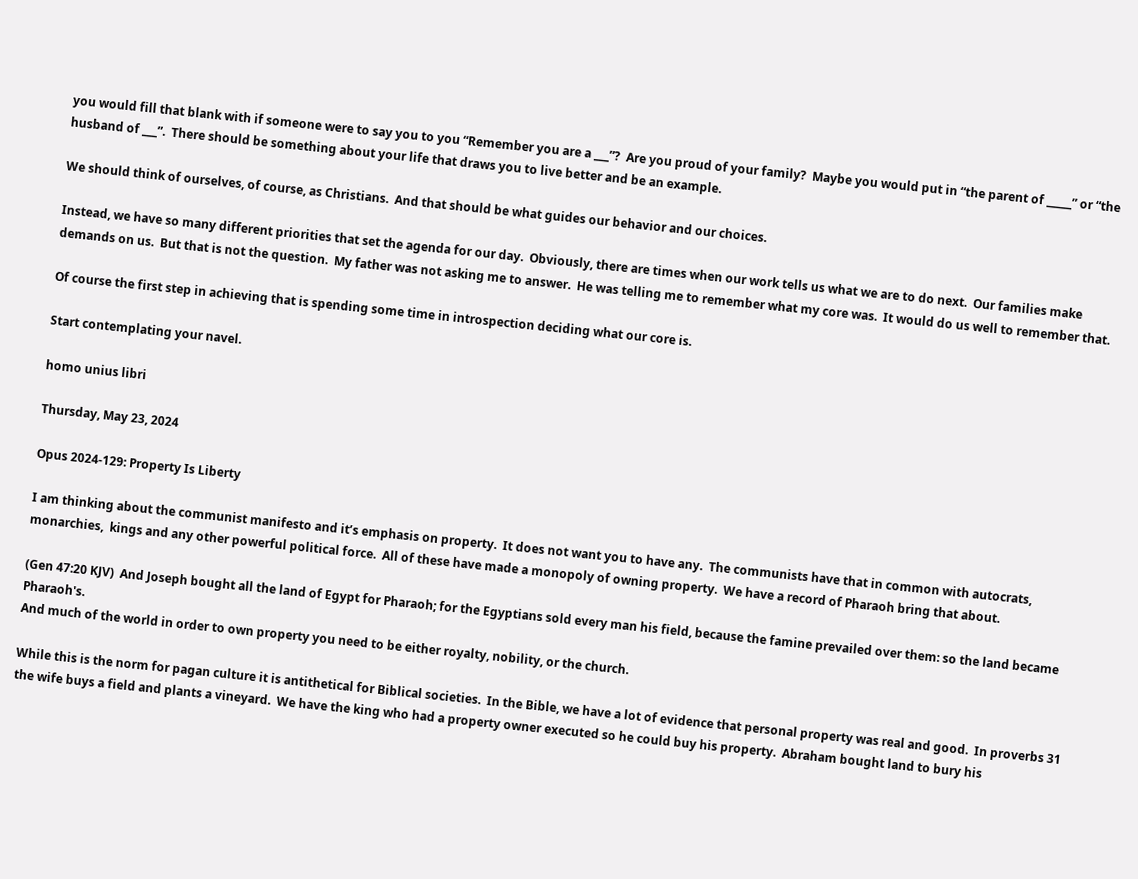you would fill that blank with if someone were to say you to you “Remember you are a ___”?  Are you proud of your family?  Maybe you would put in “the parent of _____” or “the husband of ___”.  There should be something about your life that draws you to live better and be an example.

We should think of ourselves, of course, as Christians.  And that should be what guides our behavior and our choices.

Instead, we have so many different priorities that set the agenda for our day.  Obviously, there are times when our work tells us what we are to do next.  Our families make demands on us.  But that is not the question.  My father was not asking me to answer.  He was telling me to remember what my core was.  It would do us well to remember that.

Of course the first step in achieving that is spending some time in introspection deciding what our core is.

Start contemplating your navel.

homo unius libri

Thursday, May 23, 2024

Opus 2024-129: Property Is Liberty

I am thinking about the communist manifesto and it’s emphasis on property.  It does not want you to have any.  The communists have that in common with autocrats,  monarchies,  kings and any other powerful political force.  All of these have made a monopoly of owning property.  We have a record of Pharaoh bring that about.

(Gen 47:20 KJV)  And Joseph bought all the land of Egypt for Pharaoh; for the Egyptians sold every man his field, because the famine prevailed over them: so the land became Pharaoh's.
And much of the world in order to own property you need to be either royalty, nobility, or the church.

While this is the norm for pagan culture it is antithetical for Biblical societies.  In the Bible, we have a lot of evidence that personal property was real and good.  In proverbs 31 the wife buys a field and plants a vineyard.  We have the king who had a property owner executed so he could buy his property.  Abraham bought land to bury his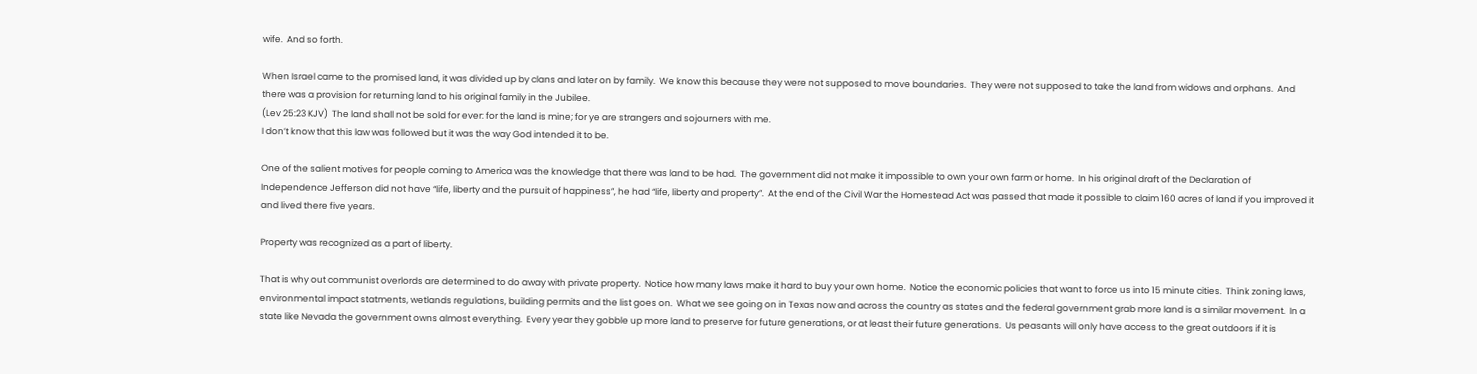wife.  And so forth.

When Israel came to the promised land, it was divided up by clans and later on by family.  We know this because they were not supposed to move boundaries.  They were not supposed to take the land from widows and orphans.  And there was a provision for returning land to his original family in the Jubilee.
(Lev 25:23 KJV)  The land shall not be sold for ever: for the land is mine; for ye are strangers and sojourners with me.
I don’t know that this law was followed but it was the way God intended it to be.

One of the salient motives for people coming to America was the knowledge that there was land to be had.  The government did not make it impossible to own your own farm or home.  In his original draft of the Declaration of Independence Jefferson did not have “life, liberty and the pursuit of happiness”, he had “life, liberty and property”.  At the end of the Civil War the Homestead Act was passed that made it possible to claim 160 acres of land if you improved it and lived there five years.

Property was recognized as a part of liberty.

That is why out communist overlords are determined to do away with private property.  Notice how many laws make it hard to buy your own home.  Notice the economic policies that want to force us into 15 minute cities.  Think zoning laws, environmental impact statments, wetlands regulations, building permits and the list goes on.  What we see going on in Texas now and across the country as states and the federal government grab more land is a similar movement.  In a state like Nevada the government owns almost everything.  Every year they gobble up more land to preserve for future generations, or at least their future generations.  Us peasants will only have access to the great outdoors if it is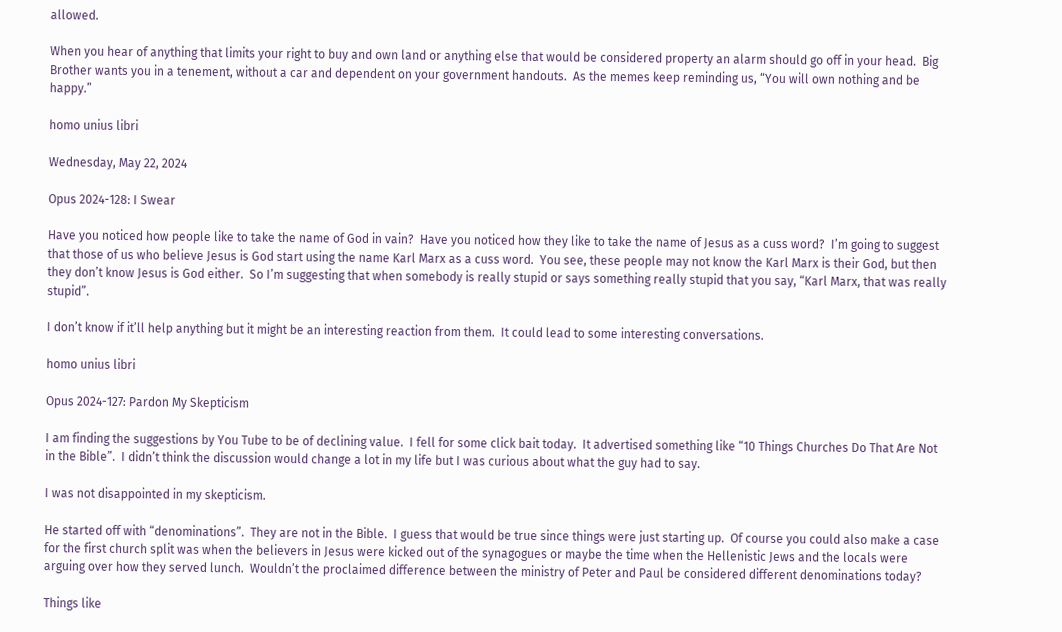allowed.

When you hear of anything that limits your right to buy and own land or anything else that would be considered property an alarm should go off in your head.  Big Brother wants you in a tenement, without a car and dependent on your government handouts.  As the memes keep reminding us, “You will own nothing and be happy.”

homo unius libri

Wednesday, May 22, 2024

Opus 2024-128: I Swear

Have you noticed how people like to take the name of God in vain?  Have you noticed how they like to take the name of Jesus as a cuss word?  I’m going to suggest that those of us who believe Jesus is God start using the name Karl Marx as a cuss word.  You see, these people may not know the Karl Marx is their God, but then they don’t know Jesus is God either.  So I’m suggesting that when somebody is really stupid or says something really stupid that you say, “Karl Marx, that was really stupid”.

I don’t know if it’ll help anything but it might be an interesting reaction from them.  It could lead to some interesting conversations.

homo unius libri

Opus 2024-127: Pardon My Skepticism

I am finding the suggestions by You Tube to be of declining value.  I fell for some click bait today.  It advertised something like “10 Things Churches Do That Are Not in the Bible”.  I didn’t think the discussion would change a lot in my life but I was curious about what the guy had to say.

I was not disappointed in my skepticism.

He started off with “denominations”.  They are not in the Bible.  I guess that would be true since things were just starting up.  Of course you could also make a case for the first church split was when the believers in Jesus were kicked out of the synagogues or maybe the time when the Hellenistic Jews and the locals were arguing over how they served lunch.  Wouldn’t the proclaimed difference between the ministry of Peter and Paul be considered different denominations today?

Things like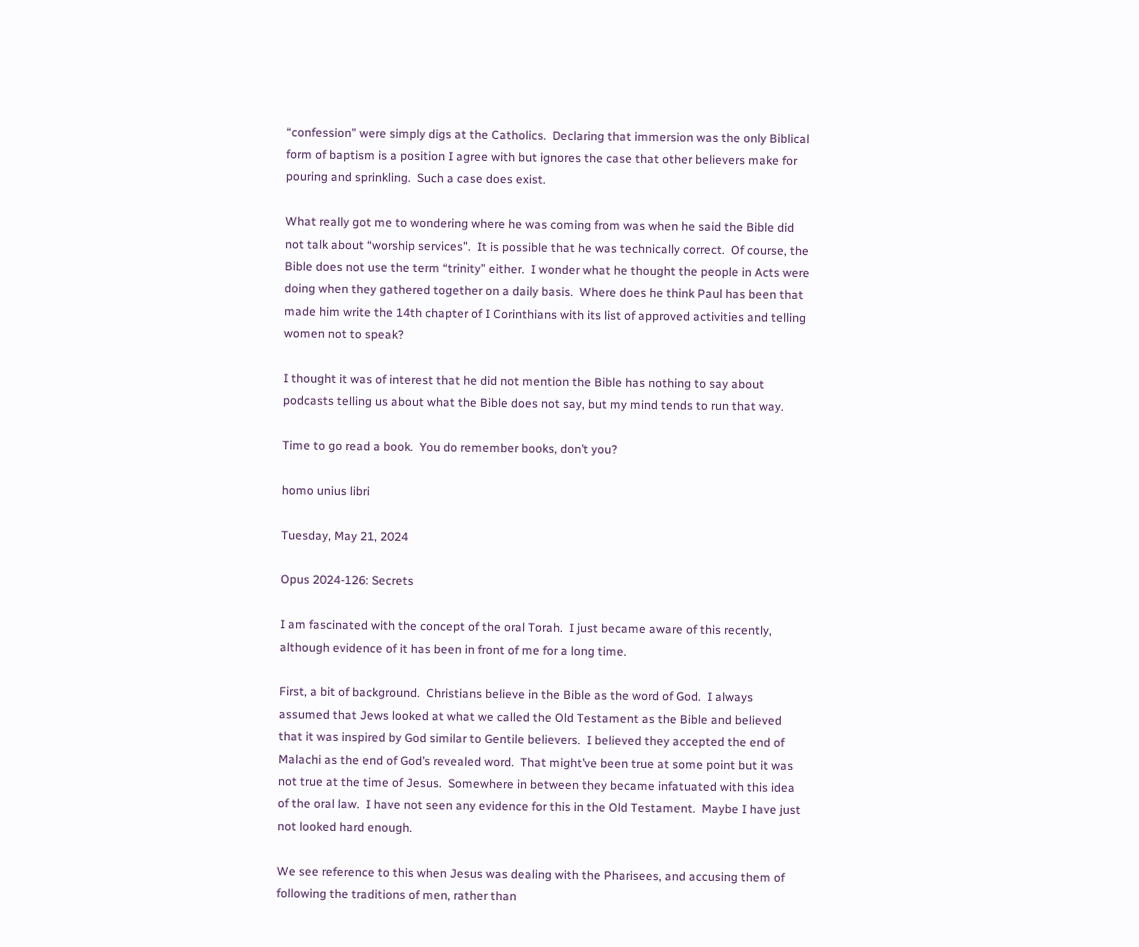“confession” were simply digs at the Catholics.  Declaring that immersion was the only Biblical form of baptism is a position I agree with but ignores the case that other believers make for pouring and sprinkling.  Such a case does exist.

What really got me to wondering where he was coming from was when he said the Bible did not talk about “worship services”.  It is possible that he was technically correct.  Of course, the Bible does not use the term “trinity” either.  I wonder what he thought the people in Acts were doing when they gathered together on a daily basis.  Where does he think Paul has been that made him write the 14th chapter of I Corinthians with its list of approved activities and telling women not to speak?

I thought it was of interest that he did not mention the Bible has nothing to say about podcasts telling us about what the Bible does not say, but my mind tends to run that way.

Time to go read a book.  You do remember books, don’t you?

homo unius libri

Tuesday, May 21, 2024

Opus 2024-126: Secrets

I am fascinated with the concept of the oral Torah.  I just became aware of this recently, although evidence of it has been in front of me for a long time.

First, a bit of background.  Christians believe in the Bible as the word of God.  I always assumed that Jews looked at what we called the Old Testament as the Bible and believed that it was inspired by God similar to Gentile believers.  I believed they accepted the end of Malachi as the end of God’s revealed word.  That might’ve been true at some point but it was not true at the time of Jesus.  Somewhere in between they became infatuated with this idea of the oral law.  I have not seen any evidence for this in the Old Testament.  Maybe I have just not looked hard enough.

We see reference to this when Jesus was dealing with the Pharisees, and accusing them of following the traditions of men, rather than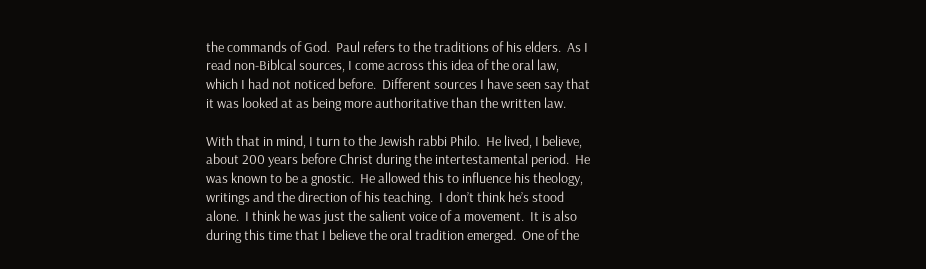the commands of God.  Paul refers to the traditions of his elders.  As I read non-Biblcal sources, I come across this idea of the oral law, which I had not noticed before.  Different sources I have seen say that it was looked at as being more authoritative than the written law.

With that in mind, I turn to the Jewish rabbi Philo.  He lived, I believe, about 200 years before Christ during the intertestamental period.  He was known to be a gnostic.  He allowed this to influence his theology, writings and the direction of his teaching.  I don’t think he’s stood alone.  I think he was just the salient voice of a movement.  It is also during this time that I believe the oral tradition emerged.  One of the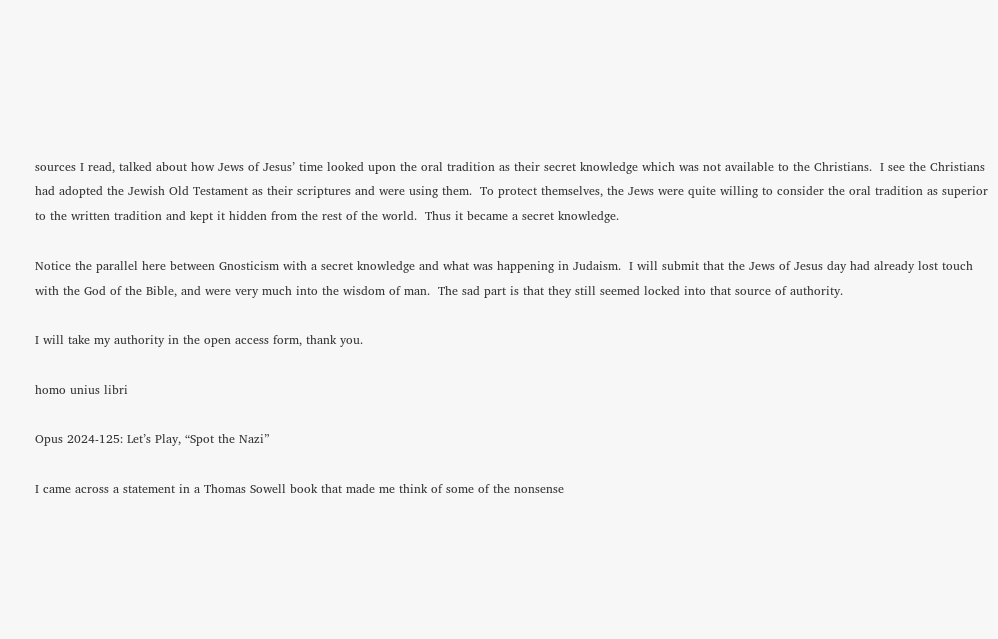sources I read, talked about how Jews of Jesus’ time looked upon the oral tradition as their secret knowledge which was not available to the Christians.  I see the Christians had adopted the Jewish Old Testament as their scriptures and were using them.  To protect themselves, the Jews were quite willing to consider the oral tradition as superior to the written tradition and kept it hidden from the rest of the world.  Thus it became a secret knowledge.

Notice the parallel here between Gnosticism with a secret knowledge and what was happening in Judaism.  I will submit that the Jews of Jesus day had already lost touch with the God of the Bible, and were very much into the wisdom of man.  The sad part is that they still seemed locked into that source of authority.

I will take my authority in the open access form, thank you.

homo unius libri

Opus 2024-125: Let’s Play, “Spot the Nazi”

I came across a statement in a Thomas Sowell book that made me think of some of the nonsense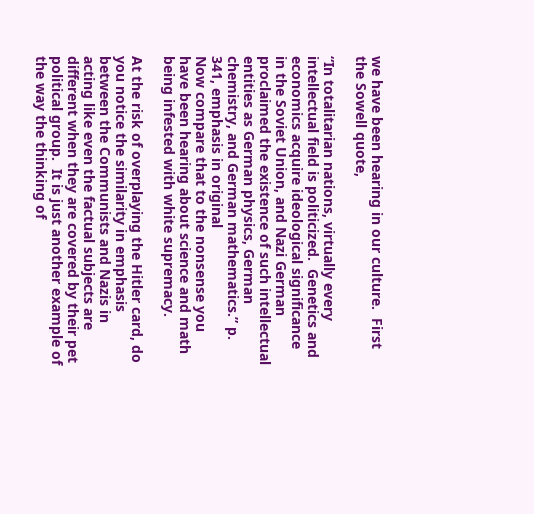we have been hearing in our culture.  First the Sowell quote,

“In totalitarian nations, virtually every intellectual field is politicized.  Genetics and economics acquire ideological significance in the Soviet Union, and Nazi German proclaimed the existence of such intellectual entities as German physics, German chemistry, and German mathematics.” p. 341, emphasis in original
Now compare that to the nonsense you have been hearing about science and math being infested with white supremacy.

At the risk of overplaying the Hitler card, do you notice the similarity in emphasis between the Communists and Nazis in acting like even the factual subjects are different when they are covered by their pet political group.  It is just another example of the way the thinking of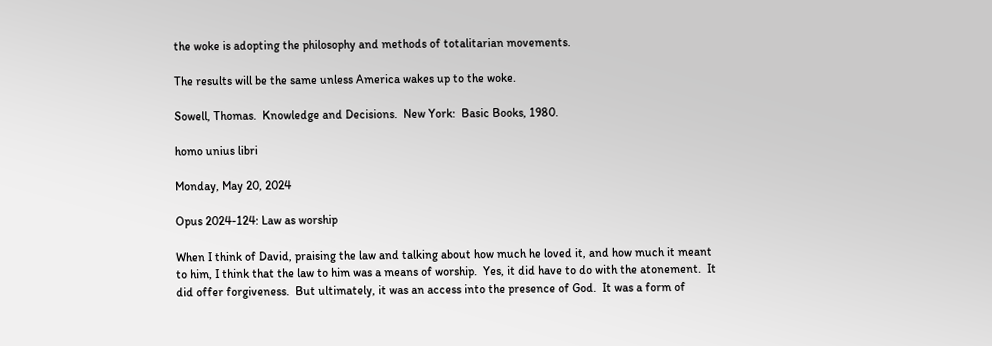the woke is adopting the philosophy and methods of totalitarian movements.

The results will be the same unless America wakes up to the woke.

Sowell, Thomas.  Knowledge and Decisions.  New York:  Basic Books, 1980.

homo unius libri

Monday, May 20, 2024

Opus 2024-124: Law as worship

When I think of David, praising the law and talking about how much he loved it, and how much it meant to him, I think that the law to him was a means of worship.  Yes, it did have to do with the atonement.  It did offer forgiveness.  But ultimately, it was an access into the presence of God.  It was a form of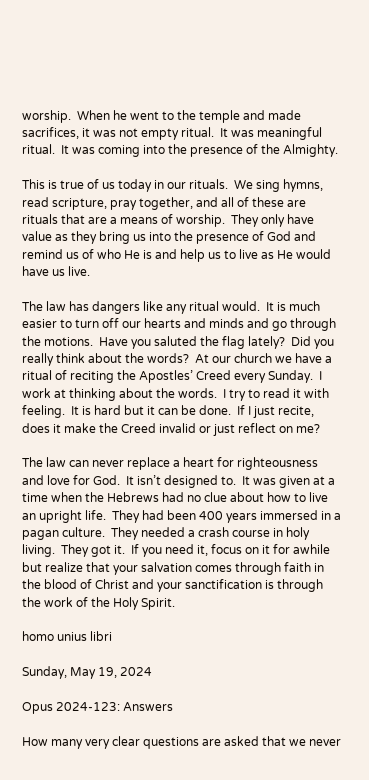worship.  When he went to the temple and made sacrifices, it was not empty ritual.  It was meaningful ritual.  It was coming into the presence of the Almighty.

This is true of us today in our rituals.  We sing hymns, read scripture, pray together, and all of these are rituals that are a means of worship.  They only have value as they bring us into the presence of God and remind us of who He is and help us to live as He would have us live.

The law has dangers like any ritual would.  It is much easier to turn off our hearts and minds and go through the motions.  Have you saluted the flag lately?  Did you really think about the words?  At our church we have a ritual of reciting the Apostles’ Creed every Sunday.  I work at thinking about the words.  I try to read it with feeling.  It is hard but it can be done.  If I just recite, does it make the Creed invalid or just reflect on me?

The law can never replace a heart for righteousness and love for God.  It isn’t designed to.  It was given at a time when the Hebrews had no clue about how to live an upright life.  They had been 400 years immersed in a pagan culture.  They needed a crash course in holy living.  They got it.  If you need it, focus on it for awhile but realize that your salvation comes through faith in the blood of Christ and your sanctification is through the work of the Holy Spirit.

homo unius libri

Sunday, May 19, 2024

Opus 2024-123: Answers

How many very clear questions are asked that we never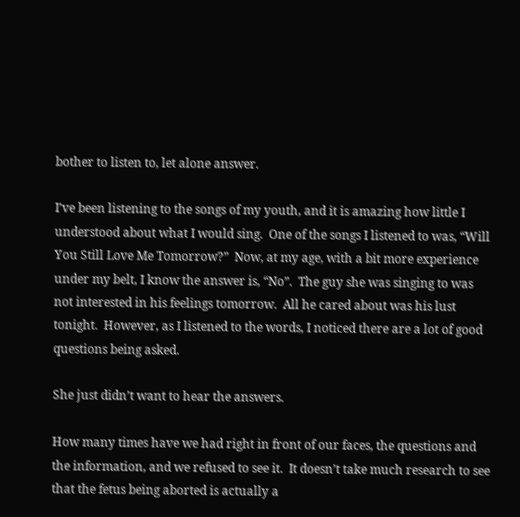bother to listen to, let alone answer.

I’ve been listening to the songs of my youth, and it is amazing how little I understood about what I would sing.  One of the songs I listened to was, “Will You Still Love Me Tomorrow?”  Now, at my age, with a bit more experience under my belt, I know the answer is, “No”.  The guy she was singing to was not interested in his feelings tomorrow.  All he cared about was his lust tonight.  However, as I listened to the words, I noticed there are a lot of good questions being asked.

She just didn’t want to hear the answers.

How many times have we had right in front of our faces, the questions and the information, and we refused to see it.  It doesn’t take much research to see that the fetus being aborted is actually a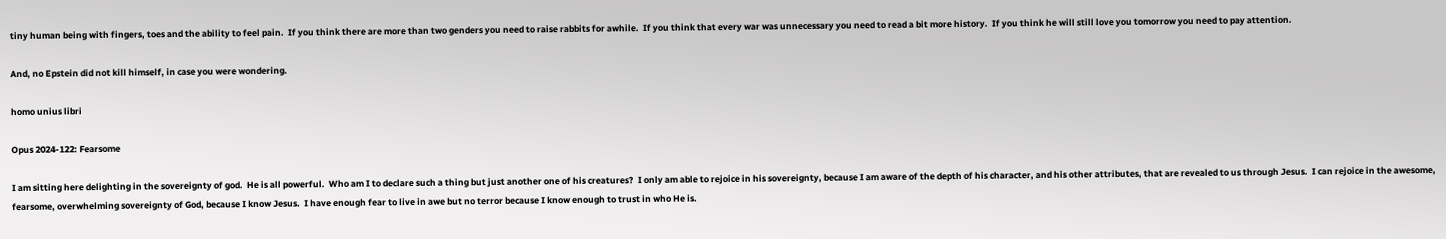tiny human being with fingers, toes and the ability to feel pain.  If you think there are more than two genders you need to raise rabbits for awhile.  If you think that every war was unnecessary you need to read a bit more history.  If you think he will still love you tomorrow you need to pay attention.

And, no Epstein did not kill himself, in case you were wondering.

homo unius libri

Opus 2024-122: Fearsome

I am sitting here delighting in the sovereignty of god.  He is all powerful.  Who am I to declare such a thing but just another one of his creatures?  I only am able to rejoice in his sovereignty, because I am aware of the depth of his character, and his other attributes, that are revealed to us through Jesus.  I can rejoice in the awesome, fearsome, overwhelming sovereignty of God, because I know Jesus.  I have enough fear to live in awe but no terror because I know enough to trust in who He is.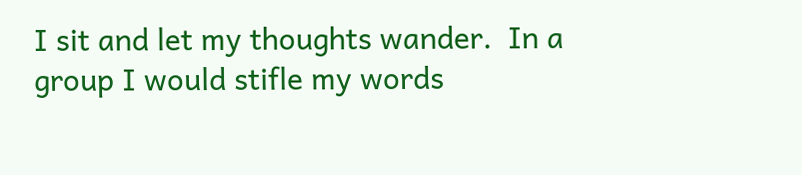I sit and let my thoughts wander.  In a group I would stifle my words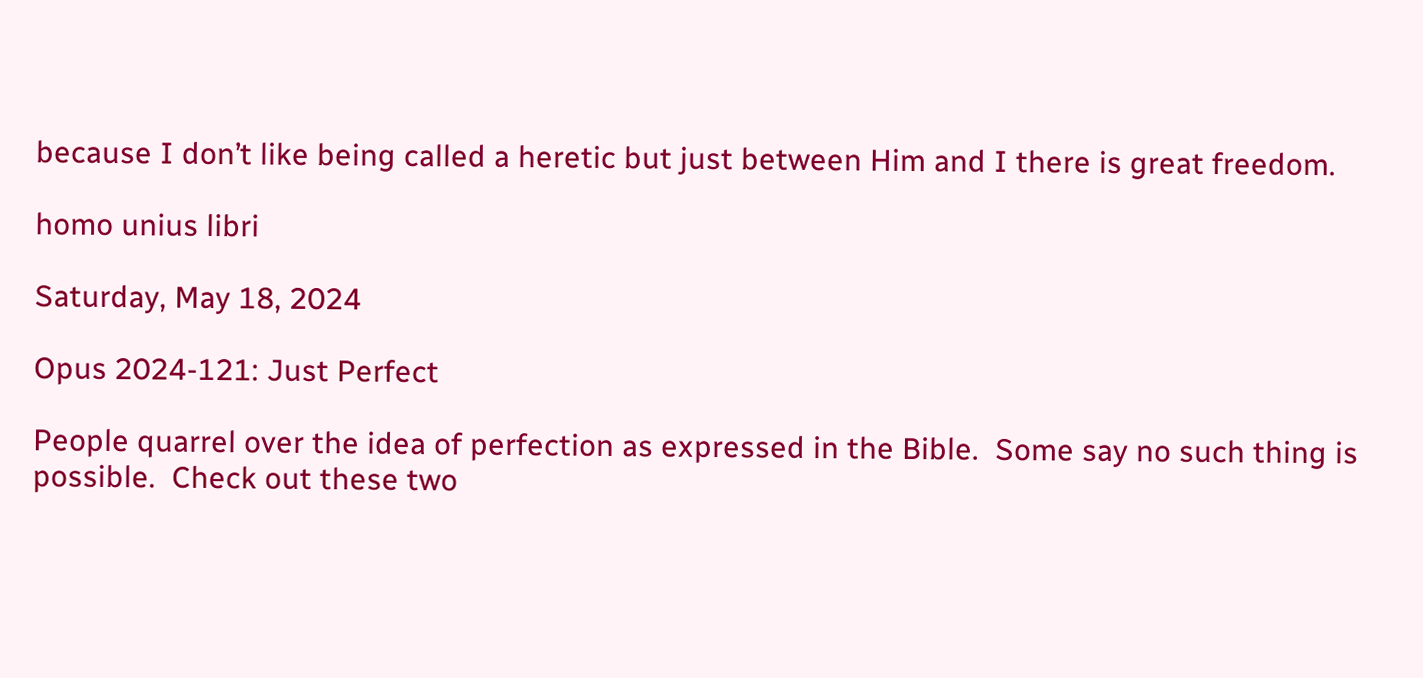because I don’t like being called a heretic but just between Him and I there is great freedom.

homo unius libri

Saturday, May 18, 2024

Opus 2024-121: Just Perfect

People quarrel over the idea of perfection as expressed in the Bible.  Some say no such thing is possible.  Check out these two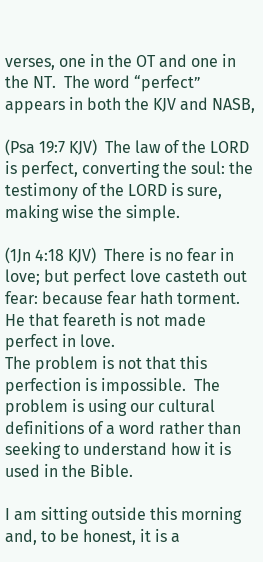verses, one in the OT and one in the NT.  The word “perfect” appears in both the KJV and NASB,

(Psa 19:7 KJV)  The law of the LORD is perfect, converting the soul: the testimony of the LORD is sure, making wise the simple.

(1Jn 4:18 KJV)  There is no fear in love; but perfect love casteth out fear: because fear hath torment. He that feareth is not made perfect in love.
The problem is not that this perfection is impossible.  The problem is using our cultural definitions of a word rather than seeking to understand how it is used in the Bible.

I am sitting outside this morning and, to be honest, it is a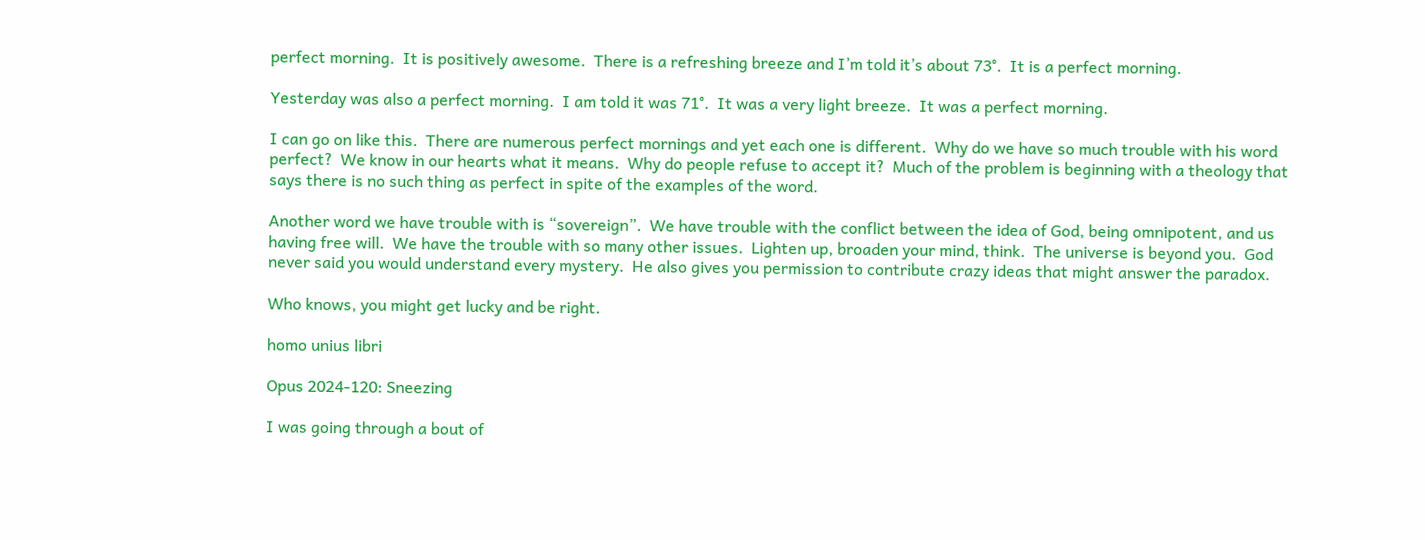perfect morning.  It is positively awesome.  There is a refreshing breeze and I’m told it’s about 73°.  It is a perfect morning.

Yesterday was also a perfect morning.  I am told it was 71°.  It was a very light breeze.  It was a perfect morning.

I can go on like this.  There are numerous perfect mornings and yet each one is different.  Why do we have so much trouble with his word perfect?  We know in our hearts what it means.  Why do people refuse to accept it?  Much of the problem is beginning with a theology that says there is no such thing as perfect in spite of the examples of the word.

Another word we have trouble with is “sovereign”.  We have trouble with the conflict between the idea of God, being omnipotent, and us having free will.  We have the trouble with so many other issues.  Lighten up, broaden your mind, think.  The universe is beyond you.  God never said you would understand every mystery.  He also gives you permission to contribute crazy ideas that might answer the paradox.

Who knows, you might get lucky and be right.

homo unius libri

Opus 2024-120: Sneezing

I was going through a bout of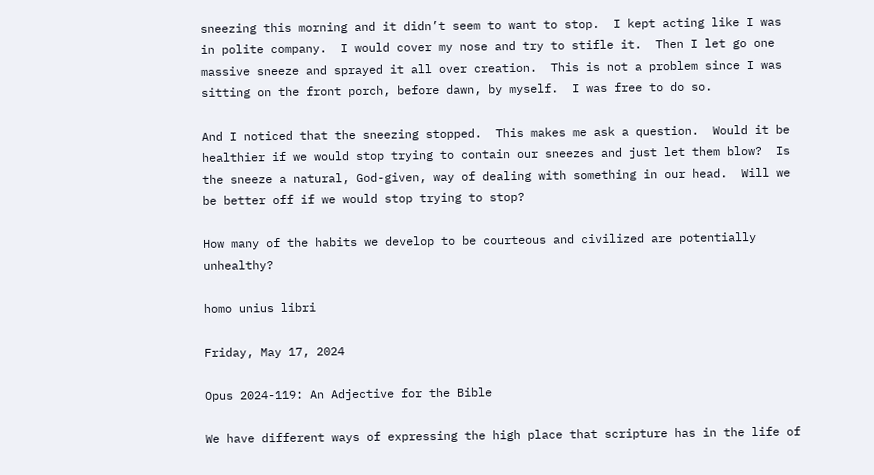sneezing this morning and it didn’t seem to want to stop.  I kept acting like I was in polite company.  I would cover my nose and try to stifle it.  Then I let go one massive sneeze and sprayed it all over creation.  This is not a problem since I was sitting on the front porch, before dawn, by myself.  I was free to do so.

And I noticed that the sneezing stopped.  This makes me ask a question.  Would it be healthier if we would stop trying to contain our sneezes and just let them blow?  Is the sneeze a natural, God-given, way of dealing with something in our head.  Will we be better off if we would stop trying to stop?

How many of the habits we develop to be courteous and civilized are potentially unhealthy?

homo unius libri

Friday, May 17, 2024

Opus 2024-119: An Adjective for the Bible

We have different ways of expressing the high place that scripture has in the life of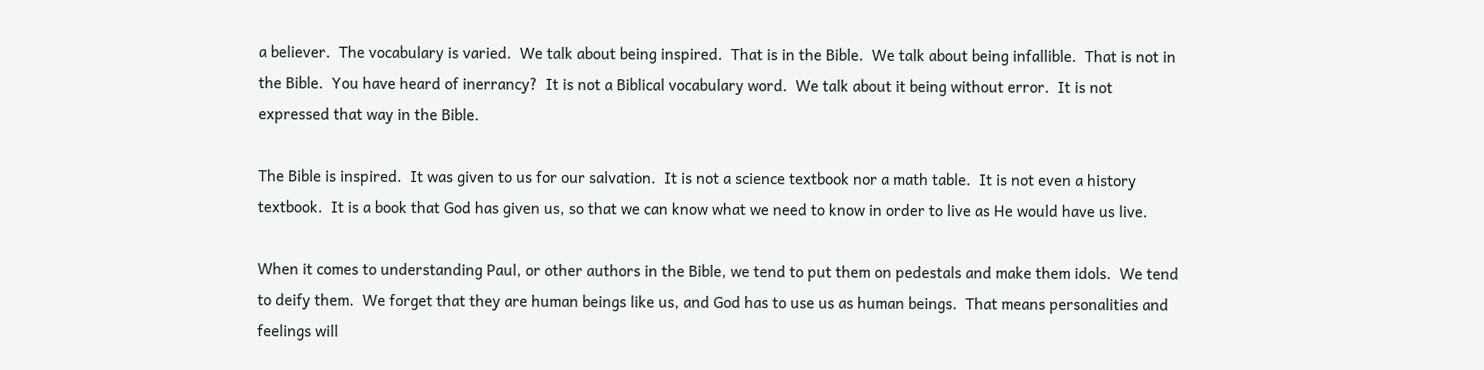a believer.  The vocabulary is varied.  We talk about being inspired.  That is in the Bible.  We talk about being infallible.  That is not in the Bible.  You have heard of inerrancy?  It is not a Biblical vocabulary word.  We talk about it being without error.  It is not expressed that way in the Bible.

The Bible is inspired.  It was given to us for our salvation.  It is not a science textbook nor a math table.  It is not even a history textbook.  It is a book that God has given us, so that we can know what we need to know in order to live as He would have us live.

When it comes to understanding Paul, or other authors in the Bible, we tend to put them on pedestals and make them idols.  We tend to deify them.  We forget that they are human beings like us, and God has to use us as human beings.  That means personalities and feelings will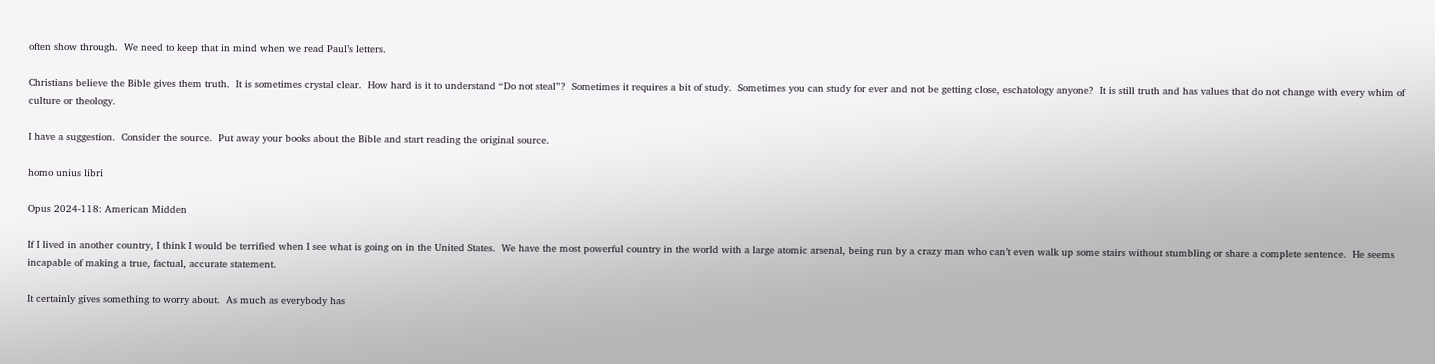often show through.  We need to keep that in mind when we read Paul’s letters.

Christians believe the Bible gives them truth.  It is sometimes crystal clear.  How hard is it to understand “Do not steal”?  Sometimes it requires a bit of study.  Sometimes you can study for ever and not be getting close, eschatology anyone?  It is still truth and has values that do not change with every whim of culture or theology.

I have a suggestion.  Consider the source.  Put away your books about the Bible and start reading the original source.

homo unius libri

Opus 2024-118: American Midden

If I lived in another country, I think I would be terrified when I see what is going on in the United States.  We have the most powerful country in the world with a large atomic arsenal, being run by a crazy man who can’t even walk up some stairs without stumbling or share a complete sentence.  He seems incapable of making a true, factual, accurate statement.

It certainly gives something to worry about.  As much as everybody has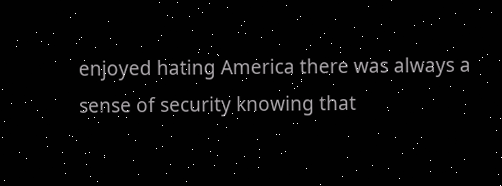enjoyed hating America there was always a sense of security knowing that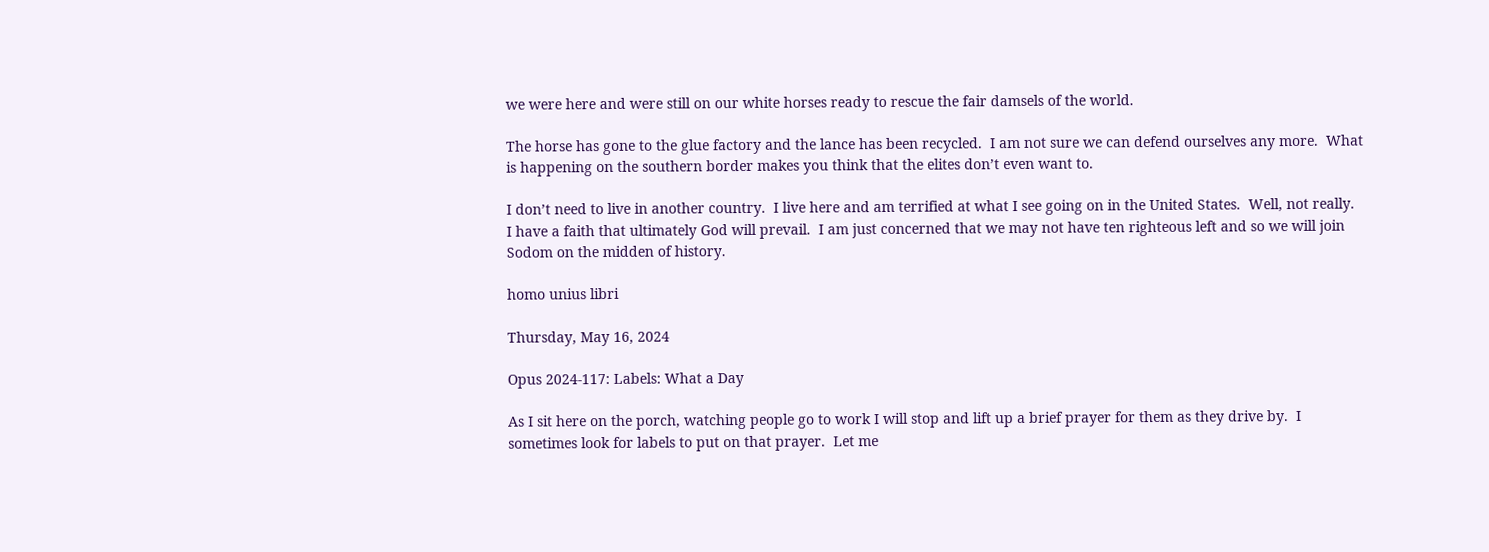we were here and were still on our white horses ready to rescue the fair damsels of the world.

The horse has gone to the glue factory and the lance has been recycled.  I am not sure we can defend ourselves any more.  What is happening on the southern border makes you think that the elites don’t even want to.

I don’t need to live in another country.  I live here and am terrified at what I see going on in the United States.  Well, not really.  I have a faith that ultimately God will prevail.  I am just concerned that we may not have ten righteous left and so we will join Sodom on the midden of history.

homo unius libri

Thursday, May 16, 2024

Opus 2024-117: Labels: What a Day

As I sit here on the porch, watching people go to work I will stop and lift up a brief prayer for them as they drive by.  I sometimes look for labels to put on that prayer.  Let me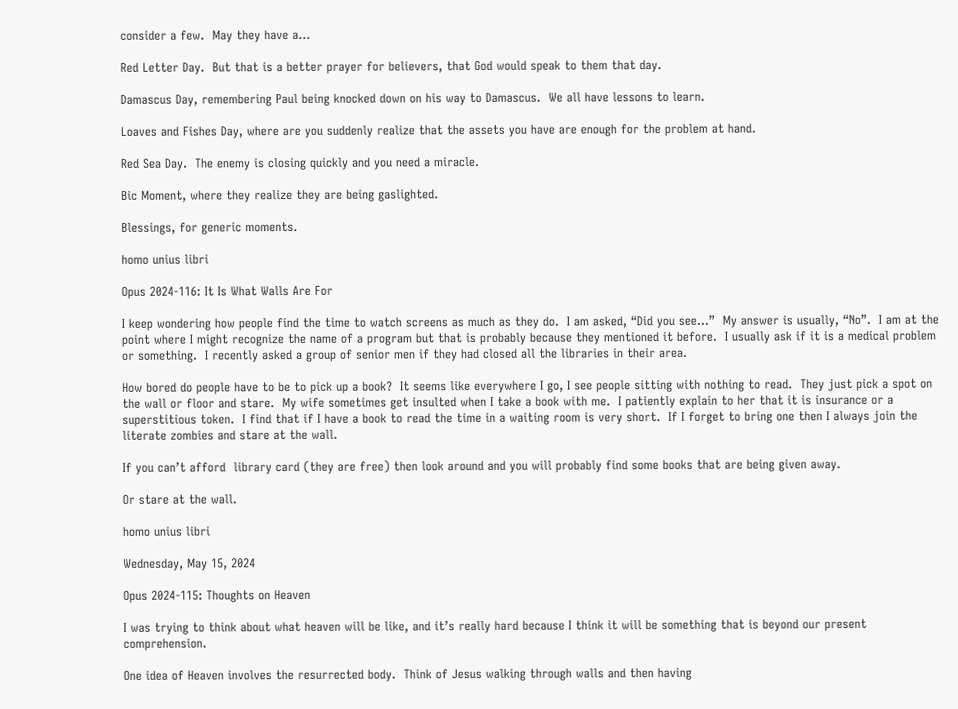consider a few.  May they have a...

Red Letter Day.  But that is a better prayer for believers, that God would speak to them that day.

Damascus Day, remembering Paul being knocked down on his way to Damascus.  We all have lessons to learn.

Loaves and Fishes Day, where are you suddenly realize that the assets you have are enough for the problem at hand.

Red Sea Day.  The enemy is closing quickly and you need a miracle.

Bic Moment, where they realize they are being gaslighted.

Blessings, for generic moments.

homo unius libri

Opus 2024-116: It Is What Walls Are For

I keep wondering how people find the time to watch screens as much as they do.  I am asked, “Did you see...”  My answer is usually, “No”.  I am at the point where I might recognize the name of a program but that is probably because they mentioned it before.  I usually ask if it is a medical problem or something.  I recently asked a group of senior men if they had closed all the libraries in their area.

How bored do people have to be to pick up a book?  It seems like everywhere I go, I see people sitting with nothing to read.  They just pick a spot on the wall or floor and stare.  My wife sometimes get insulted when I take a book with me.  I patiently explain to her that it is insurance or a superstitious token.  I find that if I have a book to read the time in a waiting room is very short.  If I forget to bring one then I always join the literate zombies and stare at the wall.

If you can’t afford  library card (they are free) then look around and you will probably find some books that are being given away.

Or stare at the wall.

homo unius libri

Wednesday, May 15, 2024

Opus 2024-115: Thoughts on Heaven

I was trying to think about what heaven will be like, and it’s really hard because I think it will be something that is beyond our present comprehension.

One idea of Heaven involves the resurrected body.  Think of Jesus walking through walls and then having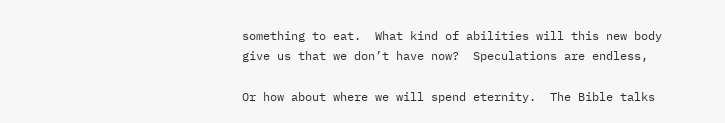something to eat.  What kind of abilities will this new body give us that we don’t have now?  Speculations are endless,

Or how about where we will spend eternity.  The Bible talks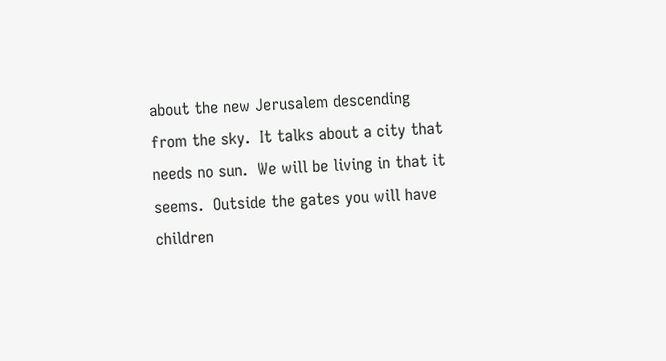about the new Jerusalem descending from the sky.  It talks about a city that needs no sun.  We will be living in that it seems.  Outside the gates you will have children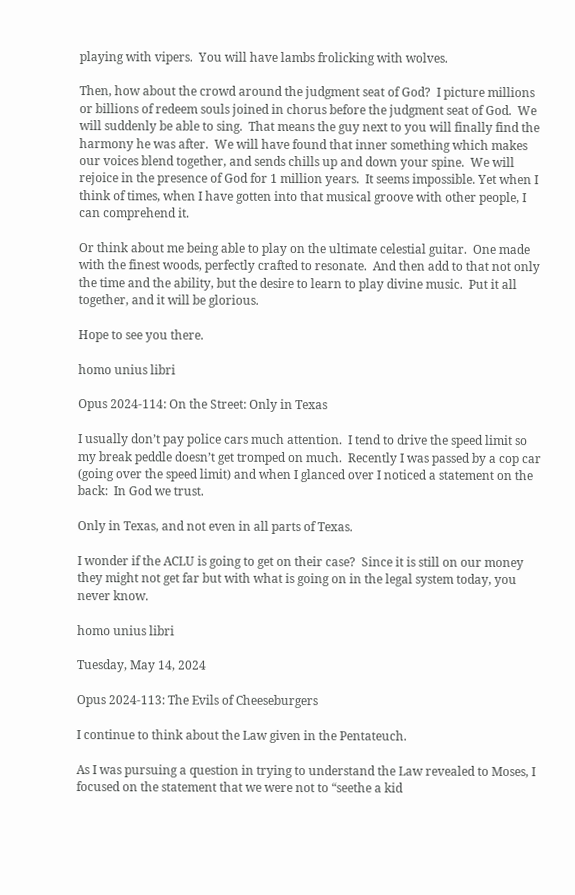playing with vipers.  You will have lambs frolicking with wolves.

Then, how about the crowd around the judgment seat of God?  I picture millions or billions of redeem souls joined in chorus before the judgment seat of God.  We will suddenly be able to sing.  That means the guy next to you will finally find the harmony he was after.  We will have found that inner something which makes our voices blend together, and sends chills up and down your spine.  We will rejoice in the presence of God for 1 million years.  It seems impossible. Yet when I think of times, when I have gotten into that musical groove with other people, I can comprehend it.

Or think about me being able to play on the ultimate celestial guitar.  One made with the finest woods, perfectly crafted to resonate.  And then add to that not only the time and the ability, but the desire to learn to play divine music.  Put it all together, and it will be glorious.

Hope to see you there.

homo unius libri

Opus 2024-114: On the Street: Only in Texas

I usually don’t pay police cars much attention.  I tend to drive the speed limit so my break peddle doesn’t get tromped on much.  Recently I was passed by a cop car (going over the speed limit) and when I glanced over I noticed a statement on the back:  In God we trust.

Only in Texas, and not even in all parts of Texas.

I wonder if the ACLU is going to get on their case?  Since it is still on our money they might not get far but with what is going on in the legal system today, you never know.

homo unius libri

Tuesday, May 14, 2024

Opus 2024-113: The Evils of Cheeseburgers

I continue to think about the Law given in the Pentateuch.

As I was pursuing a question in trying to understand the Law revealed to Moses, I focused on the statement that we were not to “seethe a kid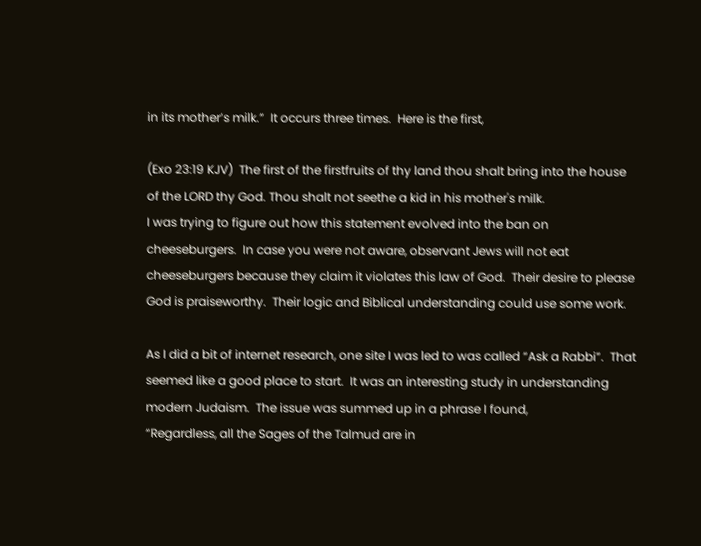in its mother’s milk.”  It occurs three times.  Here is the first,

(Exo 23:19 KJV)  The first of the firstfruits of thy land thou shalt bring into the house of the LORD thy God. Thou shalt not seethe a kid in his mother's milk.
I was trying to figure out how this statement evolved into the ban on cheeseburgers.  In case you were not aware, observant Jews will not eat cheeseburgers because they claim it violates this law of God.  Their desire to please God is praiseworthy.  Their logic and Biblical understanding could use some work.

As I did a bit of internet research, one site I was led to was called “Ask a Rabbi”.  That seemed like a good place to start.  It was an interesting study in understanding modern Judaism.  The issue was summed up in a phrase I found,
“Regardless, all the Sages of the Talmud are in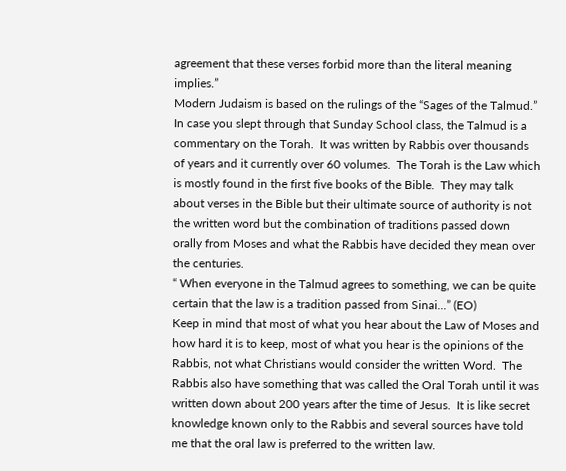agreement that these verses forbid more than the literal meaning implies.”
Modern Judaism is based on the rulings of the “Sages of the Talmud.”  In case you slept through that Sunday School class, the Talmud is a commentary on the Torah.  It was written by Rabbis over thousands of years and it currently over 60 volumes.  The Torah is the Law which is mostly found in the first five books of the Bible.  They may talk about verses in the Bible but their ultimate source of authority is not the written word but the combination of traditions passed down orally from Moses and what the Rabbis have decided they mean over the centuries.
“ When everyone in the Talmud agrees to something, we can be quite certain that the law is a tradition passed from Sinai...” (EO)
Keep in mind that most of what you hear about the Law of Moses and how hard it is to keep, most of what you hear is the opinions of the Rabbis, not what Christians would consider the written Word.  The Rabbis also have something that was called the Oral Torah until it was written down about 200 years after the time of Jesus.  It is like secret knowledge known only to the Rabbis and several sources have told me that the oral law is preferred to the written law.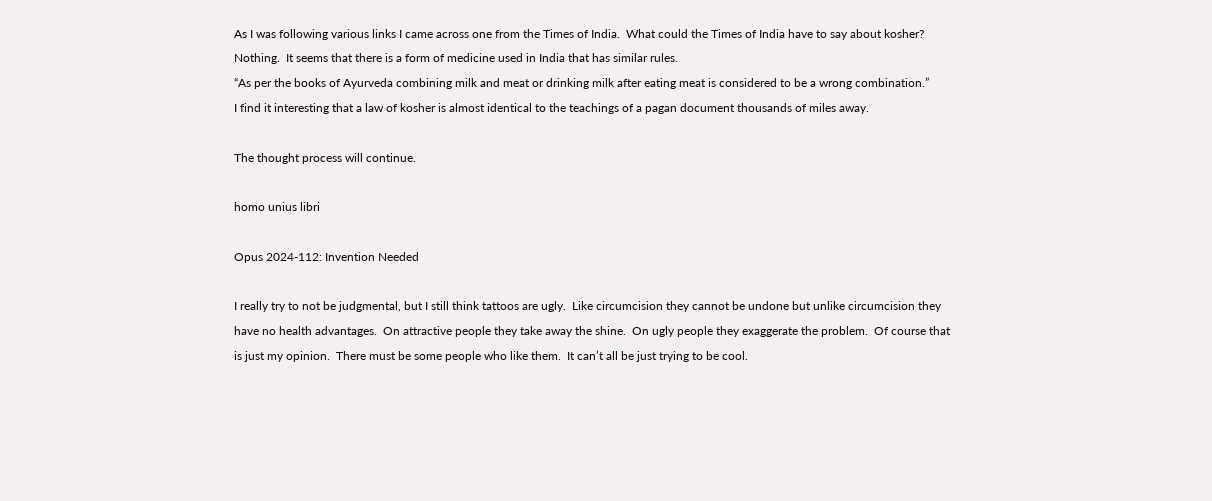As I was following various links I came across one from the Times of India.  What could the Times of India have to say about kosher?  Nothing.  It seems that there is a form of medicine used in India that has similar rules.
“As per the books of Ayurveda combining milk and meat or drinking milk after eating meat is considered to be a wrong combination.”
I find it interesting that a law of kosher is almost identical to the teachings of a pagan document thousands of miles away.

The thought process will continue.

homo unius libri

Opus 2024-112: Invention Needed

I really try to not be judgmental, but I still think tattoos are ugly.  Like circumcision they cannot be undone but unlike circumcision they have no health advantages.  On attractive people they take away the shine.  On ugly people they exaggerate the problem.  Of course that is just my opinion.  There must be some people who like them.  It can’t all be just trying to be cool.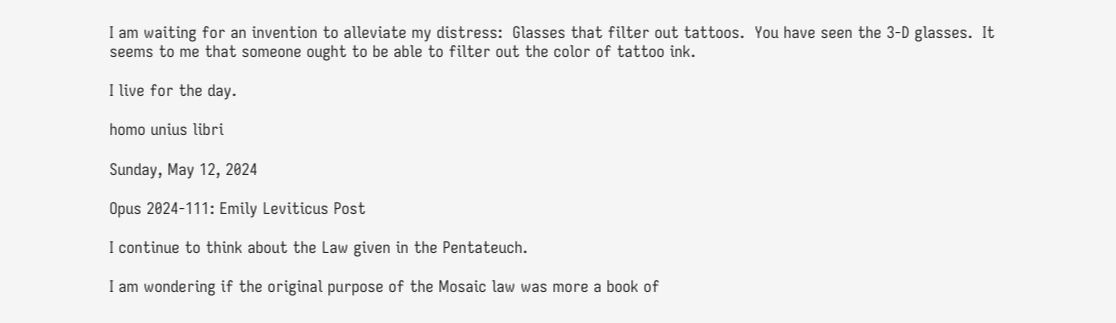I am waiting for an invention to alleviate my distress:  Glasses that filter out tattoos.  You have seen the 3-D glasses.  It seems to me that someone ought to be able to filter out the color of tattoo ink.

I live for the day.

homo unius libri

Sunday, May 12, 2024

Opus 2024-111: Emily Leviticus Post

I continue to think about the Law given in the Pentateuch.

I am wondering if the original purpose of the Mosaic law was more a book of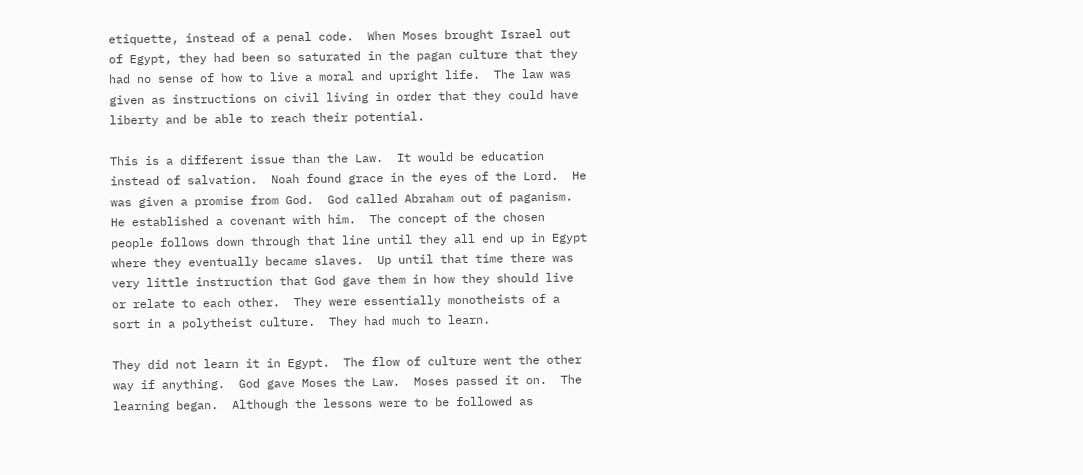etiquette, instead of a penal code.  When Moses brought Israel out of Egypt, they had been so saturated in the pagan culture that they had no sense of how to live a moral and upright life.  The law was given as instructions on civil living in order that they could have liberty and be able to reach their potential.

This is a different issue than the Law.  It would be education instead of salvation.  Noah found grace in the eyes of the Lord.  He was given a promise from God.  God called Abraham out of paganism.  He established a covenant with him.  The concept of the chosen people follows down through that line until they all end up in Egypt where they eventually became slaves.  Up until that time there was very little instruction that God gave them in how they should live or relate to each other.  They were essentially monotheists of a sort in a polytheist culture.  They had much to learn.

They did not learn it in Egypt.  The flow of culture went the other way if anything.  God gave Moses the Law.  Moses passed it on.  The learning began.  Although the lessons were to be followed as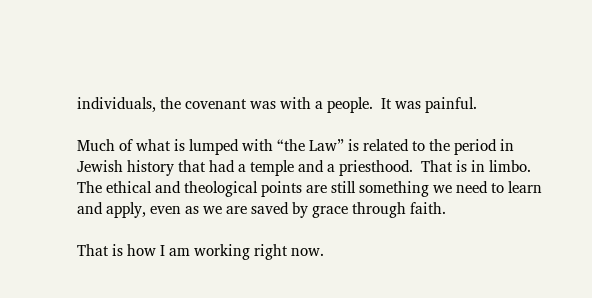individuals, the covenant was with a people.  It was painful.

Much of what is lumped with “the Law” is related to the period in Jewish history that had a temple and a priesthood.  That is in limbo.  The ethical and theological points are still something we need to learn and apply, even as we are saved by grace through faith.

That is how I am working right now.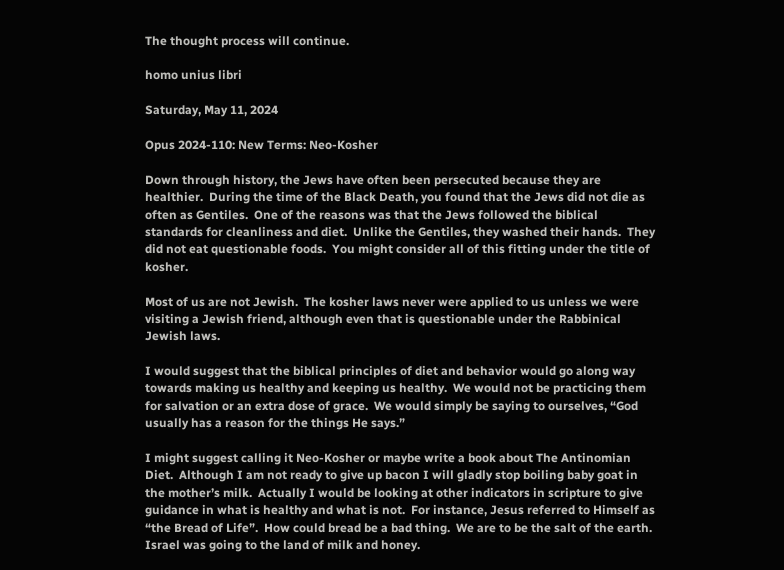The thought process will continue.

homo unius libri

Saturday, May 11, 2024

Opus 2024-110: New Terms: Neo-Kosher

Down through history, the Jews have often been persecuted because they are healthier.  During the time of the Black Death, you found that the Jews did not die as often as Gentiles.  One of the reasons was that the Jews followed the biblical standards for cleanliness and diet.  Unlike the Gentiles, they washed their hands.  They did not eat questionable foods.  You might consider all of this fitting under the title of kosher.

Most of us are not Jewish.  The kosher laws never were applied to us unless we were visiting a Jewish friend, although even that is questionable under the Rabbinical Jewish laws.

I would suggest that the biblical principles of diet and behavior would go along way towards making us healthy and keeping us healthy.  We would not be practicing them for salvation or an extra dose of grace.  We would simply be saying to ourselves, “God usually has a reason for the things He says.”

I might suggest calling it Neo-Kosher or maybe write a book about The Antinomian Diet.  Although I am not ready to give up bacon I will gladly stop boiling baby goat in the mother’s milk.  Actually I would be looking at other indicators in scripture to give guidance in what is healthy and what is not.  For instance, Jesus referred to Himself as “the Bread of Life”.  How could bread be a bad thing.  We are to be the salt of the earth.  Israel was going to the land of milk and honey.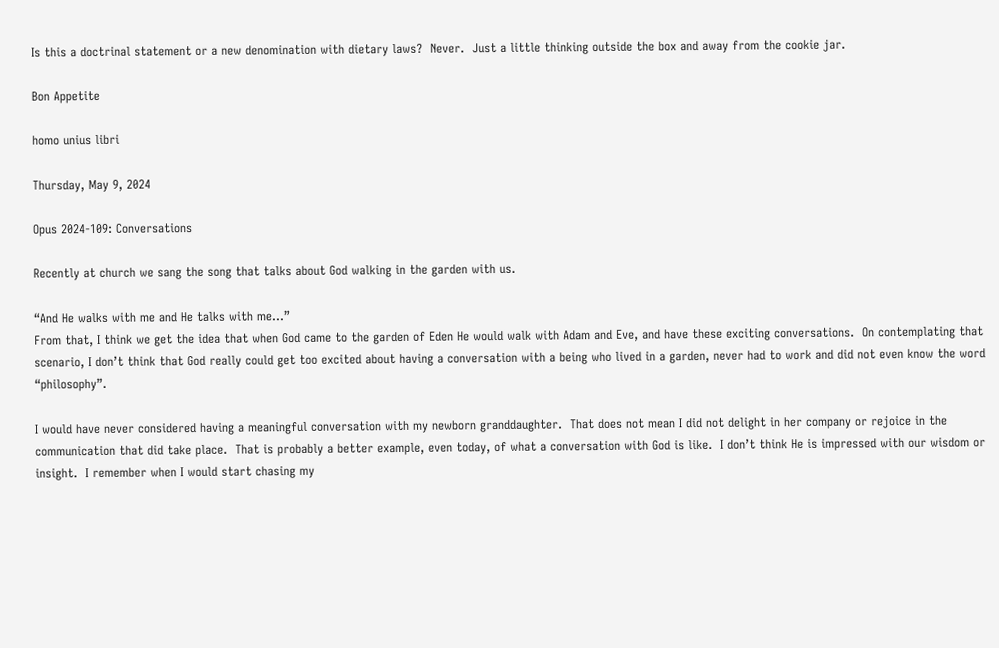Is this a doctrinal statement or a new denomination with dietary laws?  Never.  Just a little thinking outside the box and away from the cookie jar.

Bon Appetite

homo unius libri

Thursday, May 9, 2024

Opus 2024-109: Conversations

Recently at church we sang the song that talks about God walking in the garden with us.

“And He walks with me and He talks with me...”
From that, I think we get the idea that when God came to the garden of Eden He would walk with Adam and Eve, and have these exciting conversations.  On contemplating that scenario, I don’t think that God really could get too excited about having a conversation with a being who lived in a garden, never had to work and did not even know the word “philosophy”.

I would have never considered having a meaningful conversation with my newborn granddaughter.  That does not mean I did not delight in her company or rejoice in the communication that did take place.  That is probably a better example, even today, of what a conversation with God is like.  I don’t think He is impressed with our wisdom or insight.  I remember when I would start chasing my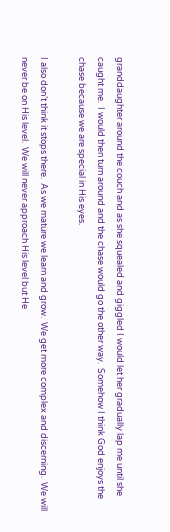granddaughter around the couch and as she squealed and giggled I would let her gradually lap me until she caught me.  I would then turn around and the chase would go the other way.  Somehow I think God enjoys the chase because we are special in His eyes.

I also don’t think it stops there.  As we mature we learn and grow.  We get more complex and discerning.  We will never be on His level.  We will never approach His level but He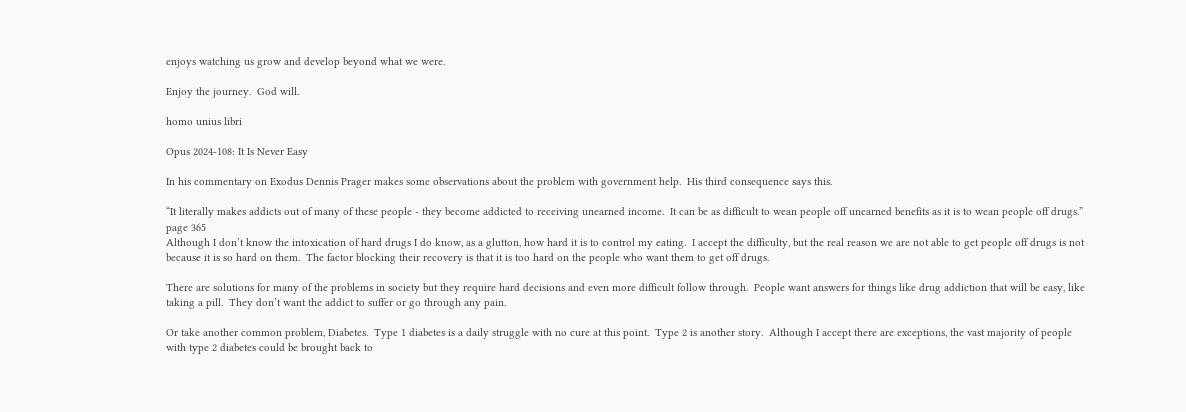enjoys watching us grow and develop beyond what we were.

Enjoy the journey.  God will.

homo unius libri

Opus 2024-108: It Is Never Easy

In his commentary on Exodus Dennis Prager makes some observations about the problem with government help.  His third consequence says this.

“It literally makes addicts out of many of these people - they become addicted to receiving unearned income.  It can be as difficult to wean people off unearned benefits as it is to wean people off drugs.” page 365
Although I don’t know the intoxication of hard drugs I do know, as a glutton, how hard it is to control my eating.  I accept the difficulty, but the real reason we are not able to get people off drugs is not because it is so hard on them.  The factor blocking their recovery is that it is too hard on the people who want them to get off drugs.

There are solutions for many of the problems in society but they require hard decisions and even more difficult follow through.  People want answers for things like drug addiction that will be easy, like taking a pill.  They don’t want the addict to suffer or go through any pain.

Or take another common problem, Diabetes.  Type 1 diabetes is a daily struggle with no cure at this point.  Type 2 is another story.  Although I accept there are exceptions, the vast majority of people with type 2 diabetes could be brought back to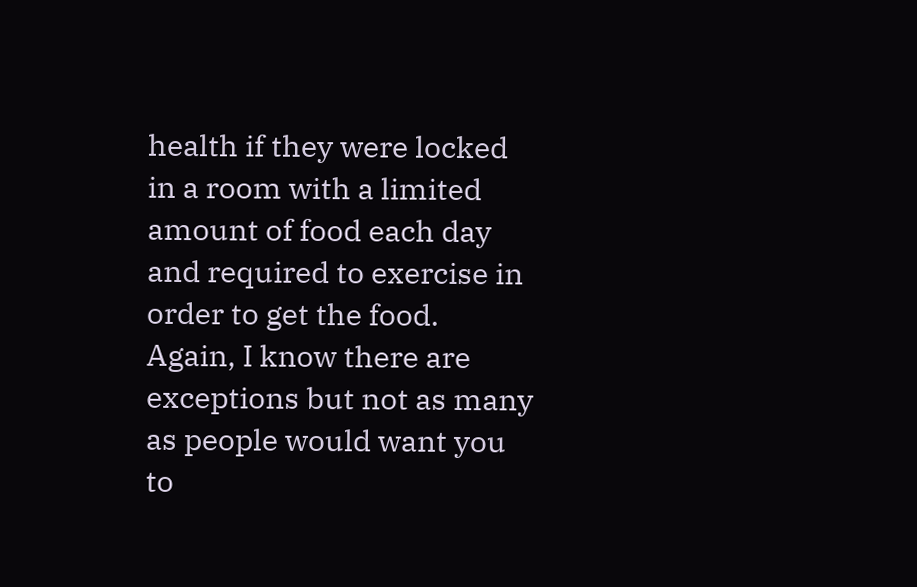health if they were locked in a room with a limited amount of food each day and required to exercise in order to get the food.  Again, I know there are exceptions but not as many as people would want you to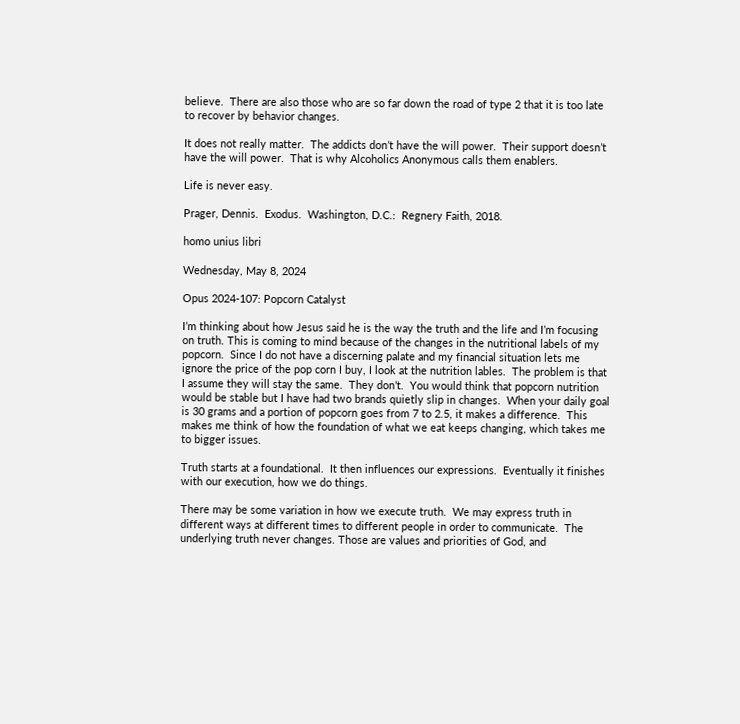believe.  There are also those who are so far down the road of type 2 that it is too late to recover by behavior changes.

It does not really matter.  The addicts don’t have the will power.  Their support doesn’t have the will power.  That is why Alcoholics Anonymous calls them enablers.

Life is never easy.

Prager, Dennis.  Exodus.  Washington, D.C.:  Regnery Faith, 2018.

homo unius libri

Wednesday, May 8, 2024

Opus 2024-107: Popcorn Catalyst

I’m thinking about how Jesus said he is the way the truth and the life and I’m focusing on truth. This is coming to mind because of the changes in the nutritional labels of my popcorn.  Since I do not have a discerning palate and my financial situation lets me ignore the price of the pop corn I buy, I look at the nutrition lables.  The problem is that I assume they will stay the same.  They don’t.  You would think that popcorn nutrition would be stable but I have had two brands quietly slip in changes.  When your daily goal is 30 grams and a portion of popcorn goes from 7 to 2.5, it makes a difference.  This makes me think of how the foundation of what we eat keeps changing, which takes me to bigger issues.

Truth starts at a foundational.  It then influences our expressions.  Eventually it finishes with our execution, how we do things.

There may be some variation in how we execute truth.  We may express truth in different ways at different times to different people in order to communicate.  The underlying truth never changes. Those are values and priorities of God, and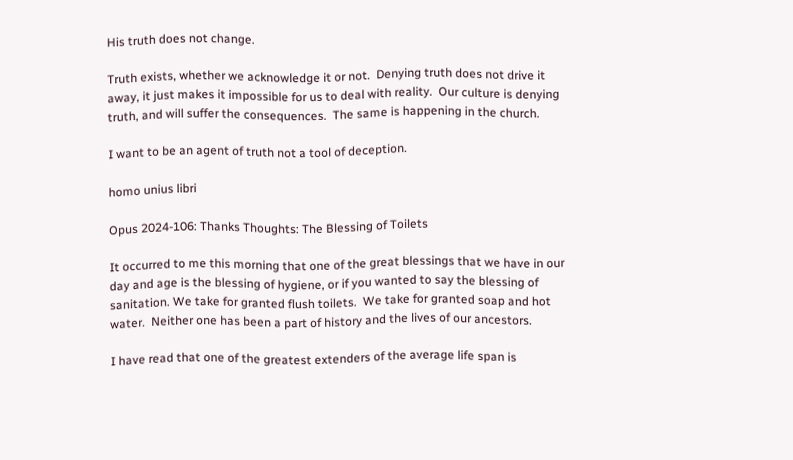His truth does not change.

Truth exists, whether we acknowledge it or not.  Denying truth does not drive it away, it just makes it impossible for us to deal with reality.  Our culture is denying truth, and will suffer the consequences.  The same is happening in the church.

I want to be an agent of truth not a tool of deception.

homo unius libri

Opus 2024-106: Thanks Thoughts: The Blessing of Toilets

It occurred to me this morning that one of the great blessings that we have in our day and age is the blessing of hygiene, or if you wanted to say the blessing of sanitation. We take for granted flush toilets.  We take for granted soap and hot water.  Neither one has been a part of history and the lives of our ancestors.

I have read that one of the greatest extenders of the average life span is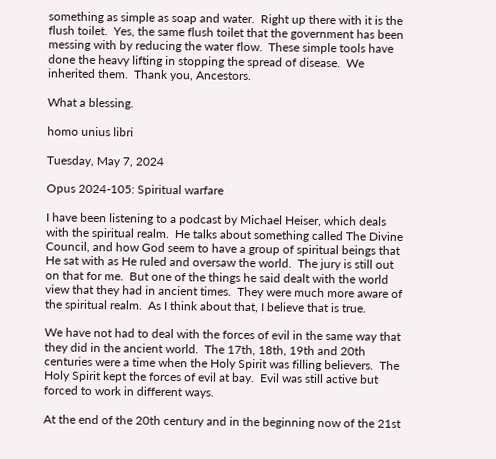something as simple as soap and water.  Right up there with it is the flush toilet.  Yes, the same flush toilet that the government has been messing with by reducing the water flow.  These simple tools have done the heavy lifting in stopping the spread of disease.  We inherited them.  Thank you, Ancestors.

What a blessing.

homo unius libri

Tuesday, May 7, 2024

Opus 2024-105: Spiritual warfare

I have been listening to a podcast by Michael Heiser, which deals with the spiritual realm.  He talks about something called The Divine Council, and how God seem to have a group of spiritual beings that He sat with as He ruled and oversaw the world.  The jury is still out on that for me.  But one of the things he said dealt with the world view that they had in ancient times.  They were much more aware of the spiritual realm.  As I think about that, I believe that is true.

We have not had to deal with the forces of evil in the same way that they did in the ancient world.  The 17th, 18th, 19th and 20th centuries were a time when the Holy Spirit was filling believers.  The Holy Spirit kept the forces of evil at bay.  Evil was still active but forced to work in different ways.

At the end of the 20th century and in the beginning now of the 21st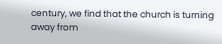century, we find that the church is turning away from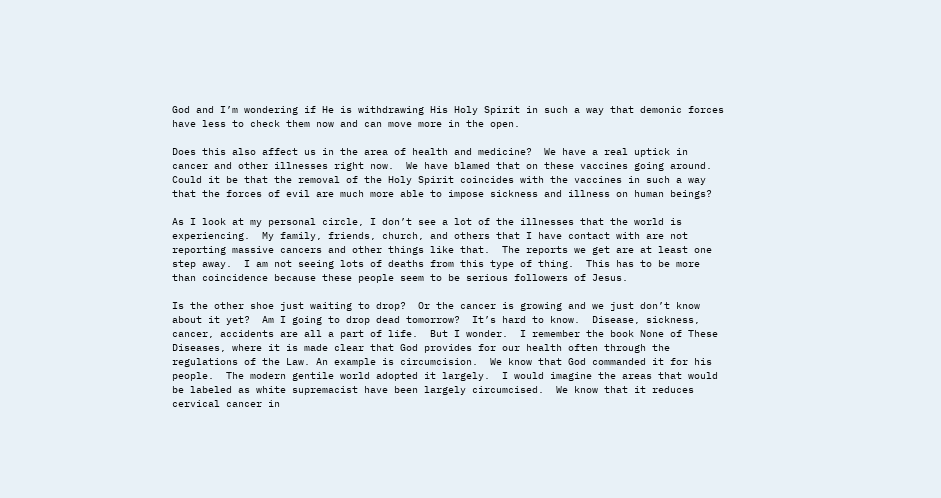God and I’m wondering if He is withdrawing His Holy Spirit in such a way that demonic forces have less to check them now and can move more in the open.

Does this also affect us in the area of health and medicine?  We have a real uptick in cancer and other illnesses right now.  We have blamed that on these vaccines going around.  Could it be that the removal of the Holy Spirit coincides with the vaccines in such a way that the forces of evil are much more able to impose sickness and illness on human beings?

As I look at my personal circle, I don’t see a lot of the illnesses that the world is experiencing.  My family, friends, church, and others that I have contact with are not reporting massive cancers and other things like that.  The reports we get are at least one step away.  I am not seeing lots of deaths from this type of thing.  This has to be more than coincidence because these people seem to be serious followers of Jesus.

Is the other shoe just waiting to drop?  Or the cancer is growing and we just don’t know about it yet?  Am I going to drop dead tomorrow?  It’s hard to know.  Disease, sickness, cancer, accidents are all a part of life.  But I wonder.  I remember the book None of These Diseases, where it is made clear that God provides for our health often through the regulations of the Law. An example is circumcision.  We know that God commanded it for his people.  The modern gentile world adopted it largely.  I would imagine the areas that would be labeled as white supremacist have been largely circumcised.  We know that it reduces cervical cancer in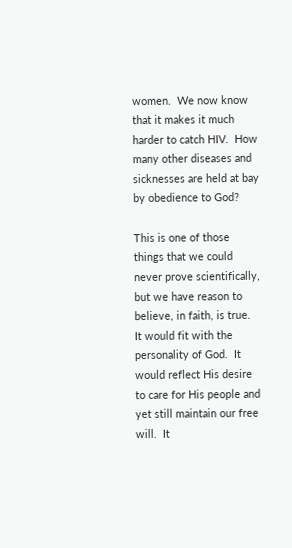women.  We now know that it makes it much harder to catch HIV.  How many other diseases and sicknesses are held at bay by obedience to God?

This is one of those things that we could never prove scientifically, but we have reason to believe, in faith, is true.  It would fit with the personality of God.  It would reflect His desire to care for His people and yet still maintain our free will.  It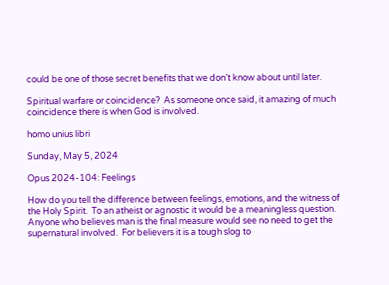could be one of those secret benefits that we don’t know about until later.

Spiritual warfare or coincidence?  As someone once said, it amazing of much coincidence there is when God is involved.

homo unius libri

Sunday, May 5, 2024

Opus 2024-104: Feelings

How do you tell the difference between feelings, emotions, and the witness of the Holy Spirit.  To an atheist or agnostic it would be a meaningless question.  Anyone who believes man is the final measure would see no need to get the supernatural involved.  For believers it is a tough slog to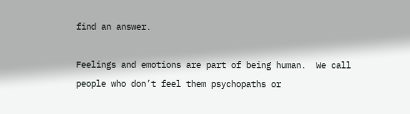find an answer.

Feelings and emotions are part of being human.  We call people who don’t feel them psychopaths or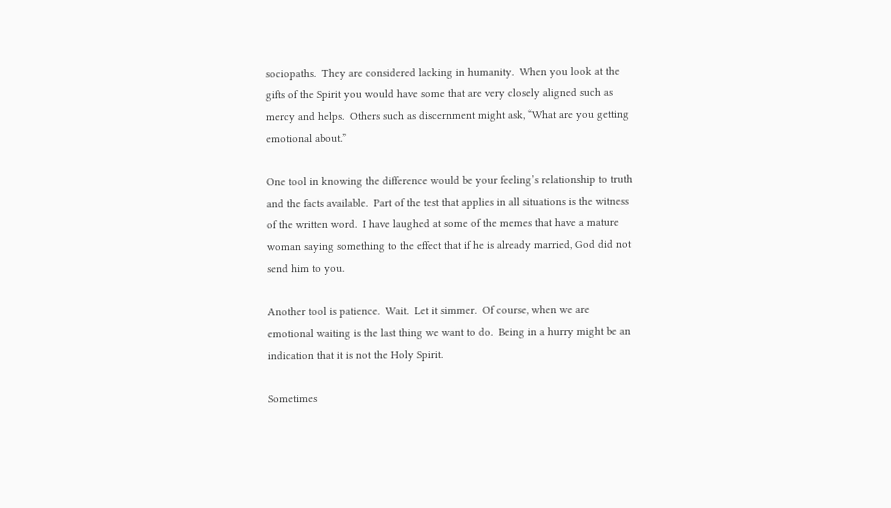sociopaths.  They are considered lacking in humanity.  When you look at the gifts of the Spirit you would have some that are very closely aligned such as mercy and helps.  Others such as discernment might ask, “What are you getting emotional about.”

One tool in knowing the difference would be your feeling’s relationship to truth and the facts available.  Part of the test that applies in all situations is the witness of the written word.  I have laughed at some of the memes that have a mature woman saying something to the effect that if he is already married, God did not send him to you.

Another tool is patience.  Wait.  Let it simmer.  Of course, when we are emotional waiting is the last thing we want to do.  Being in a hurry might be an indication that it is not the Holy Spirit.

Sometimes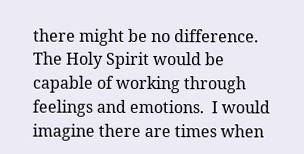there might be no difference.  The Holy Spirit would be capable of working through feelings and emotions.  I would imagine there are times when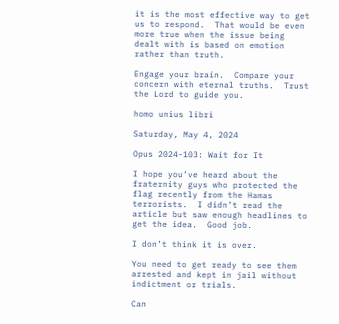it is the most effective way to get us to respond.  That would be even more true when the issue being dealt with is based on emotion rather than truth.

Engage your brain.  Compare your concern with eternal truths.  Trust the Lord to guide you.

homo unius libri

Saturday, May 4, 2024

Opus 2024-103: Wait for It

I hope you’ve heard about the fraternity guys who protected the flag recently from the Hamas terrorists.  I didn’t read the article but saw enough headlines to get the idea.  Good job.

I don’t think it is over.

You need to get ready to see them arrested and kept in jail without indictment or trials.

Can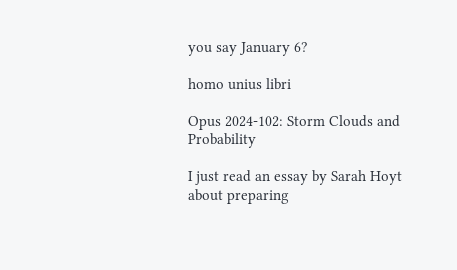you say January 6?

homo unius libri

Opus 2024-102: Storm Clouds and Probability

I just read an essay by Sarah Hoyt about preparing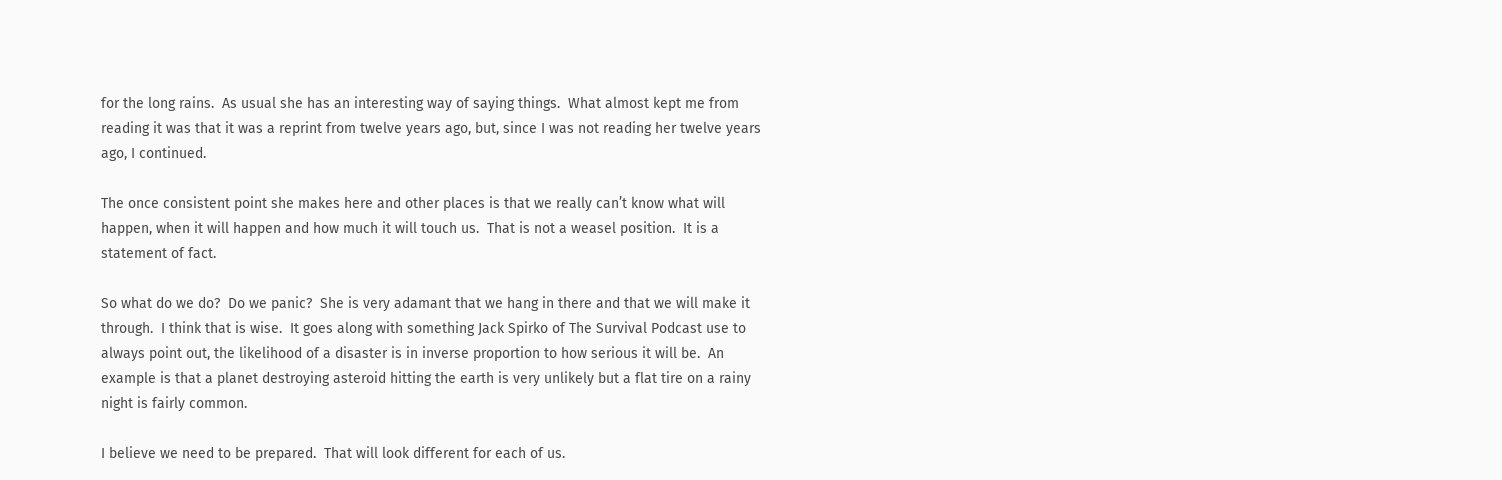for the long rains.  As usual she has an interesting way of saying things.  What almost kept me from reading it was that it was a reprint from twelve years ago, but, since I was not reading her twelve years ago, I continued.

The once consistent point she makes here and other places is that we really can’t know what will happen, when it will happen and how much it will touch us.  That is not a weasel position.  It is a statement of fact.

So what do we do?  Do we panic?  She is very adamant that we hang in there and that we will make it through.  I think that is wise.  It goes along with something Jack Spirko of The Survival Podcast use to always point out, the likelihood of a disaster is in inverse proportion to how serious it will be.  An example is that a planet destroying asteroid hitting the earth is very unlikely but a flat tire on a rainy night is fairly common.

I believe we need to be prepared.  That will look different for each of us.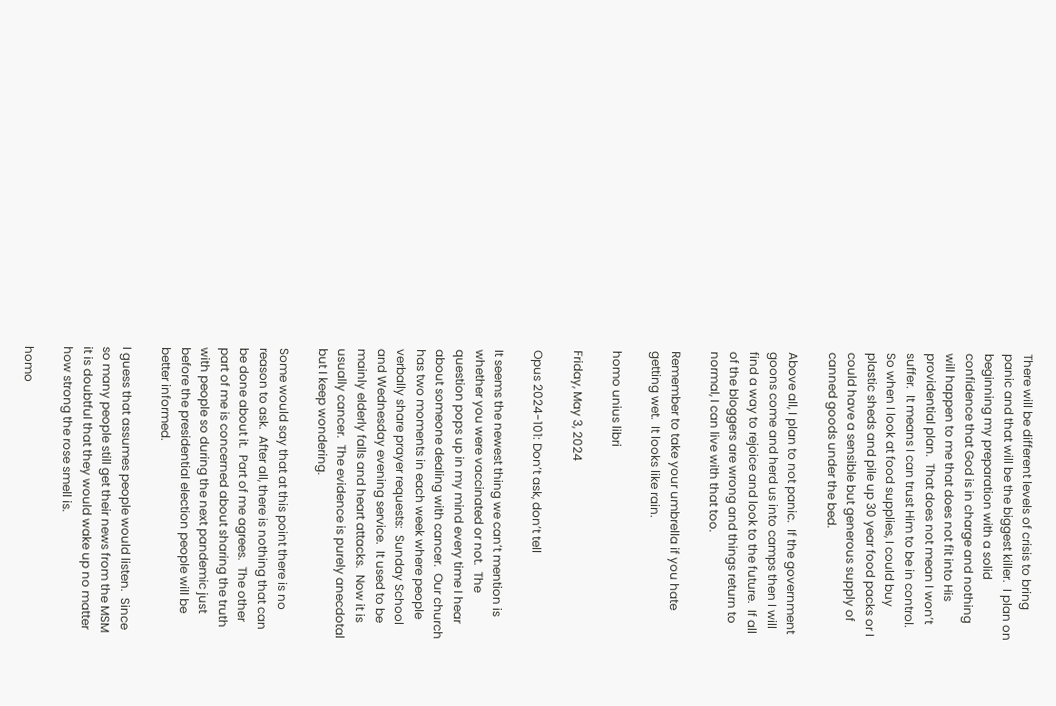There will be different levels of crisis to bring panic and that will be the biggest killer.  I plan on beginning my preparation with a solid confidence that God is in charge and nothing will happen to me that does not fit into His providential plan.  That does not mean I won’t suffer.  It means I can trust Him to be in control.  So when I look at food supplies, I could buy plastic sheds and pile up 30 year food packs or I could have a sensible but generous supply of canned goods under the bed.

Above all, I plan to not panic.  If the government goons come and herd us into camps then I will find a way to rejoice and look to the future.  If all of the bloggers are wrong and things return to normal, I can live with that too.

Remember to take your umbrella if you hate getting wet.  It looks like rain.

homo unius libri

Friday, May 3, 2024

Opus 2024-101: Don’t ask, don’t tell

It seems the newest thing we can’t mention is whether you were vaccinated or not.  The question pops up in my mind every time I hear about someone dealing with cancer.  Our church has two moments in each week where people verbally share prayer requests:  Sunday School and Wednesday evening service.  It used to be mainly elderly falls and heart attacks.  Now it is usually cancer.  The evidence is purely anecdotal but I keep wondering.

Some would say that at this point there is no reason to ask.  After all, there is nothing that can be done about it.  Part of me agrees.  The other part of me is concerned about sharing the truth with people so during the next pandemic just before the presidential election people will be better informed.

I guess that assumes people would listen.  Since so many people still get their news from the MSM it is doubtful that they would wake up no matter how strong the rose smell is.

homo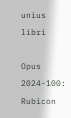unius libri

Opus 2024-100: Rubicon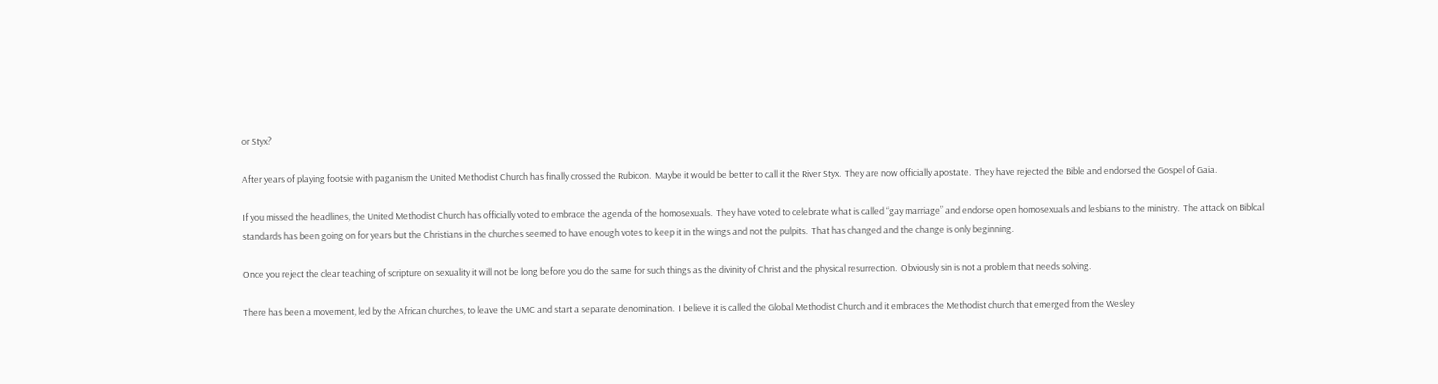or Styx?

After years of playing footsie with paganism the United Methodist Church has finally crossed the Rubicon.  Maybe it would be better to call it the River Styx.  They are now officially apostate.  They have rejected the Bible and endorsed the Gospel of Gaia.

If you missed the headlines, the United Methodist Church has officially voted to embrace the agenda of the homosexuals.  They have voted to celebrate what is called “gay marriage” and endorse open homosexuals and lesbians to the ministry.  The attack on Biblcal standards has been going on for years but the Christians in the churches seemed to have enough votes to keep it in the wings and not the pulpits.  That has changed and the change is only beginning.

Once you reject the clear teaching of scripture on sexuality it will not be long before you do the same for such things as the divinity of Christ and the physical resurrection.  Obviously sin is not a problem that needs solving.

There has been a movement, led by the African churches, to leave the UMC and start a separate denomination.  I believe it is called the Global Methodist Church and it embraces the Methodist church that emerged from the Wesley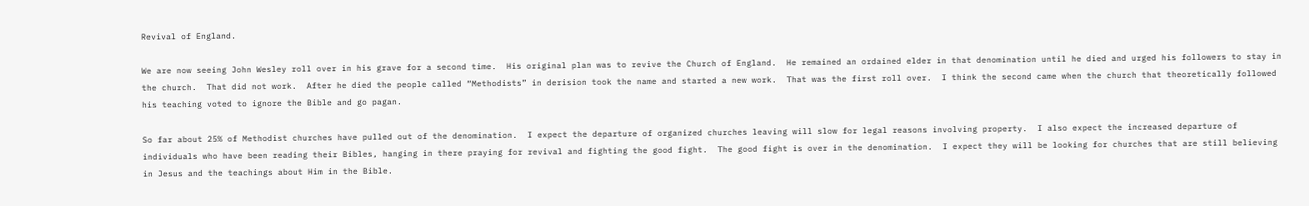Revival of England.

We are now seeing John Wesley roll over in his grave for a second time.  His original plan was to revive the Church of England.  He remained an ordained elder in that denomination until he died and urged his followers to stay in the church.  That did not work.  After he died the people called “Methodists” in derision took the name and started a new work.  That was the first roll over.  I think the second came when the church that theoretically followed his teaching voted to ignore the Bible and go pagan.

So far about 25% of Methodist churches have pulled out of the denomination.  I expect the departure of organized churches leaving will slow for legal reasons involving property.  I also expect the increased departure of individuals who have been reading their Bibles, hanging in there praying for revival and fighting the good fight.  The good fight is over in the denomination.  I expect they will be looking for churches that are still believing in Jesus and the teachings about Him in the Bible.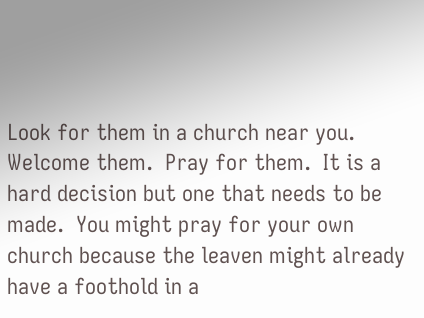Look for them in a church near you.  Welcome them.  Pray for them.  It is a hard decision but one that needs to be made.  You might pray for your own church because the leaven might already have a foothold in a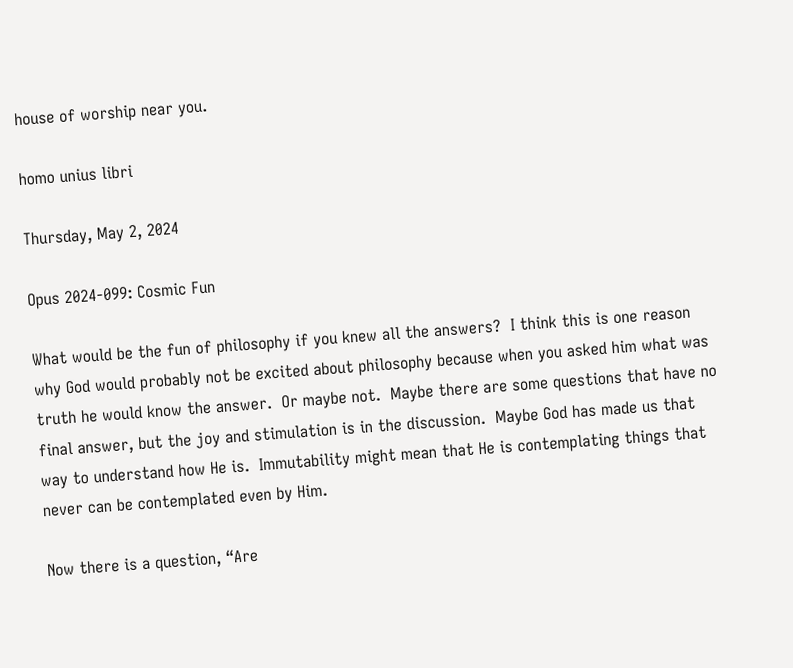house of worship near you.

homo unius libri

Thursday, May 2, 2024

Opus 2024-099: Cosmic Fun

What would be the fun of philosophy if you knew all the answers?  I think this is one reason why God would probably not be excited about philosophy because when you asked him what was truth he would know the answer.  Or maybe not.  Maybe there are some questions that have no final answer, but the joy and stimulation is in the discussion.  Maybe God has made us that way to understand how He is.  Immutability might mean that He is contemplating things that never can be contemplated even by Him.

Now there is a question, “Are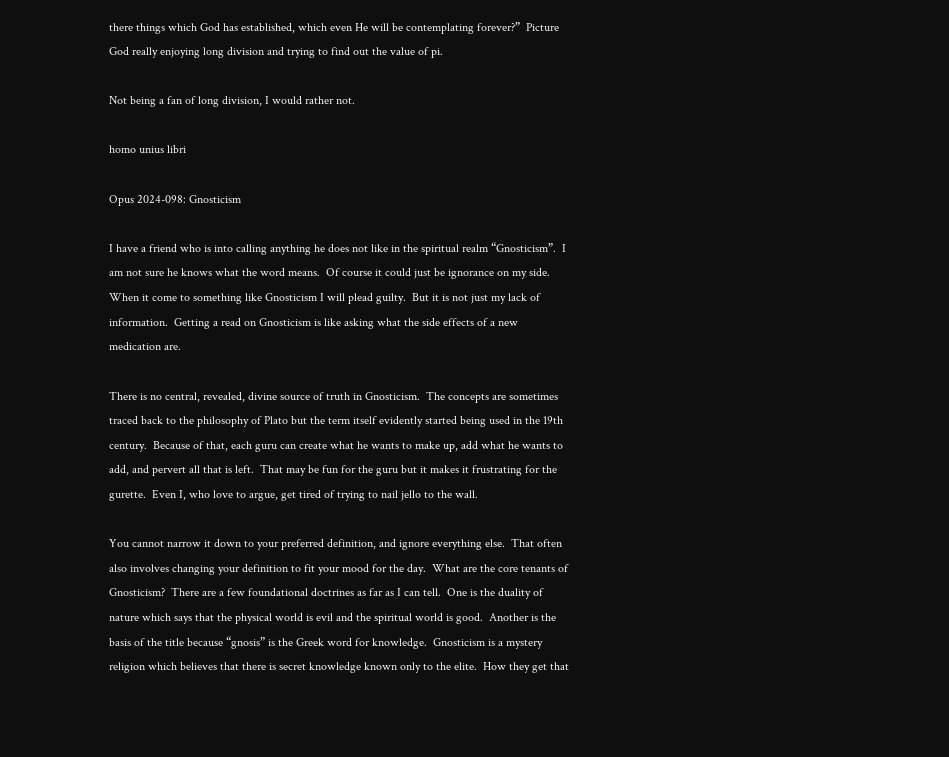there things which God has established, which even He will be contemplating forever?”  Picture God really enjoying long division and trying to find out the value of pi.

Not being a fan of long division, I would rather not.

homo unius libri

Opus 2024-098: Gnosticism

I have a friend who is into calling anything he does not like in the spiritual realm “Gnosticism”.  I am not sure he knows what the word means.  Of course it could just be ignorance on my side.  When it come to something like Gnosticism I will plead guilty.  But it is not just my lack of information.  Getting a read on Gnosticism is like asking what the side effects of a new medication are.

There is no central, revealed, divine source of truth in Gnosticism.  The concepts are sometimes traced back to the philosophy of Plato but the term itself evidently started being used in the 19th century.  Because of that, each guru can create what he wants to make up, add what he wants to add, and pervert all that is left.  That may be fun for the guru but it makes it frustrating for the gurette.  Even I, who love to argue, get tired of trying to nail jello to the wall.

You cannot narrow it down to your preferred definition, and ignore everything else.  That often also involves changing your definition to fit your mood for the day.  What are the core tenants of Gnosticism?  There are a few foundational doctrines as far as I can tell.  One is the duality of nature which says that the physical world is evil and the spiritual world is good.  Another is the basis of the title because “gnosis” is the Greek word for knowledge.  Gnosticism is a mystery religion which believes that there is secret knowledge known only to the elite.  How they get that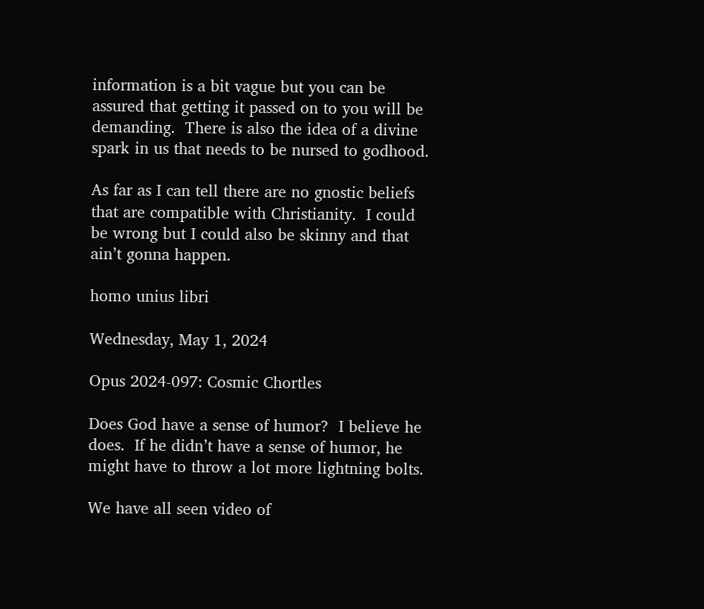information is a bit vague but you can be assured that getting it passed on to you will be demanding.  There is also the idea of a divine spark in us that needs to be nursed to godhood.

As far as I can tell there are no gnostic beliefs that are compatible with Christianity.  I could be wrong but I could also be skinny and that ain’t gonna happen.

homo unius libri

Wednesday, May 1, 2024

Opus 2024-097: Cosmic Chortles

Does God have a sense of humor?  I believe he does.  If he didn’t have a sense of humor, he might have to throw a lot more lightning bolts.

We have all seen video of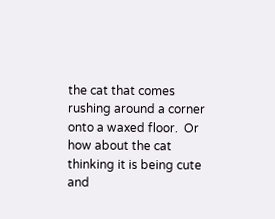the cat that comes rushing around a corner onto a waxed floor.  Or how about the cat thinking it is being cute and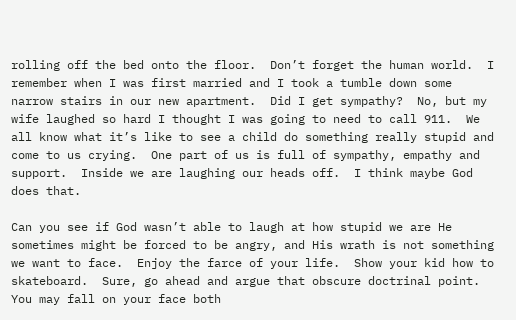rolling off the bed onto the floor.  Don’t forget the human world.  I remember when I was first married and I took a tumble down some narrow stairs in our new apartment.  Did I get sympathy?  No, but my wife laughed so hard I thought I was going to need to call 911.  We all know what it’s like to see a child do something really stupid and come to us crying.  One part of us is full of sympathy, empathy and support.  Inside we are laughing our heads off.  I think maybe God does that.

Can you see if God wasn’t able to laugh at how stupid we are He sometimes might be forced to be angry, and His wrath is not something we want to face.  Enjoy the farce of your life.  Show your kid how to skateboard.  Sure, go ahead and argue that obscure doctrinal point.  You may fall on your face both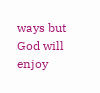ways but God will enjoy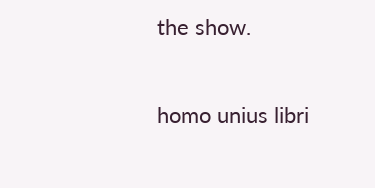the show.

homo unius libri